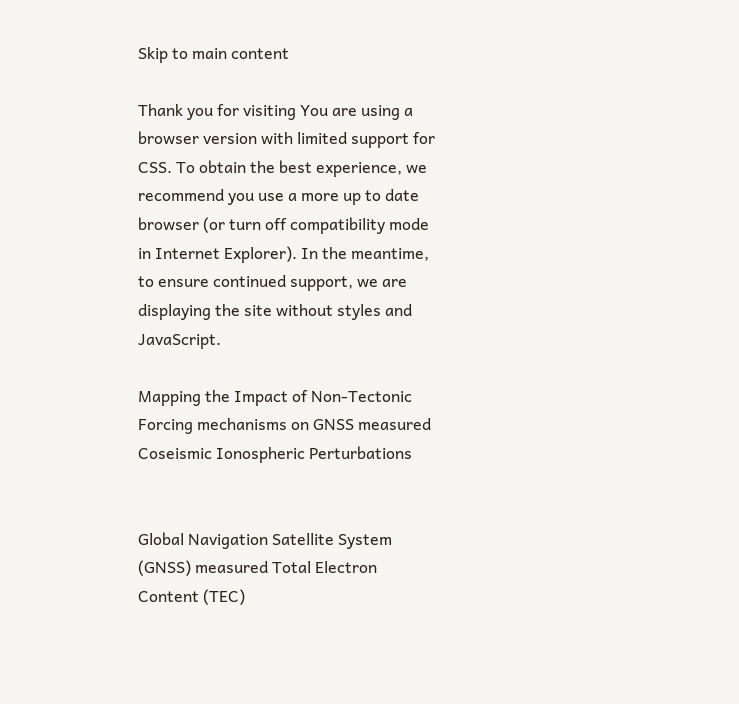Skip to main content

Thank you for visiting You are using a browser version with limited support for CSS. To obtain the best experience, we recommend you use a more up to date browser (or turn off compatibility mode in Internet Explorer). In the meantime, to ensure continued support, we are displaying the site without styles and JavaScript.

Mapping the Impact of Non-Tectonic Forcing mechanisms on GNSS measured Coseismic Ionospheric Perturbations


Global Navigation Satellite System (GNSS) measured Total Electron Content (TEC)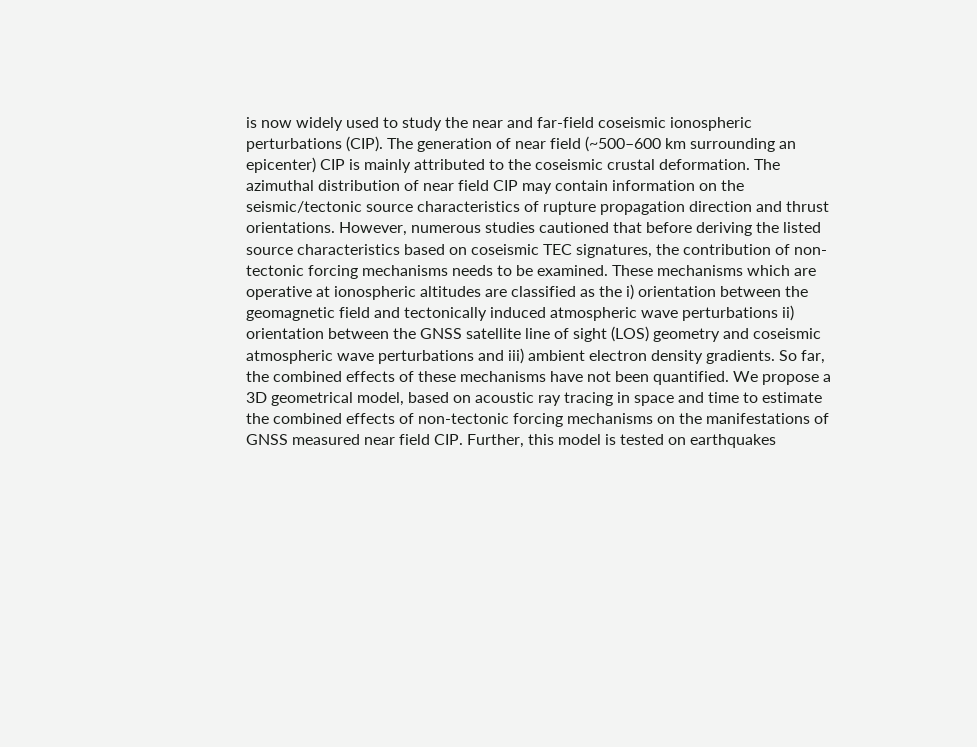is now widely used to study the near and far-field coseismic ionospheric perturbations (CIP). The generation of near field (~500–600 km surrounding an epicenter) CIP is mainly attributed to the coseismic crustal deformation. The azimuthal distribution of near field CIP may contain information on the seismic/tectonic source characteristics of rupture propagation direction and thrust orientations. However, numerous studies cautioned that before deriving the listed source characteristics based on coseismic TEC signatures, the contribution of non-tectonic forcing mechanisms needs to be examined. These mechanisms which are operative at ionospheric altitudes are classified as the i) orientation between the geomagnetic field and tectonically induced atmospheric wave perturbations ii) orientation between the GNSS satellite line of sight (LOS) geometry and coseismic atmospheric wave perturbations and iii) ambient electron density gradients. So far, the combined effects of these mechanisms have not been quantified. We propose a 3D geometrical model, based on acoustic ray tracing in space and time to estimate the combined effects of non-tectonic forcing mechanisms on the manifestations of GNSS measured near field CIP. Further, this model is tested on earthquakes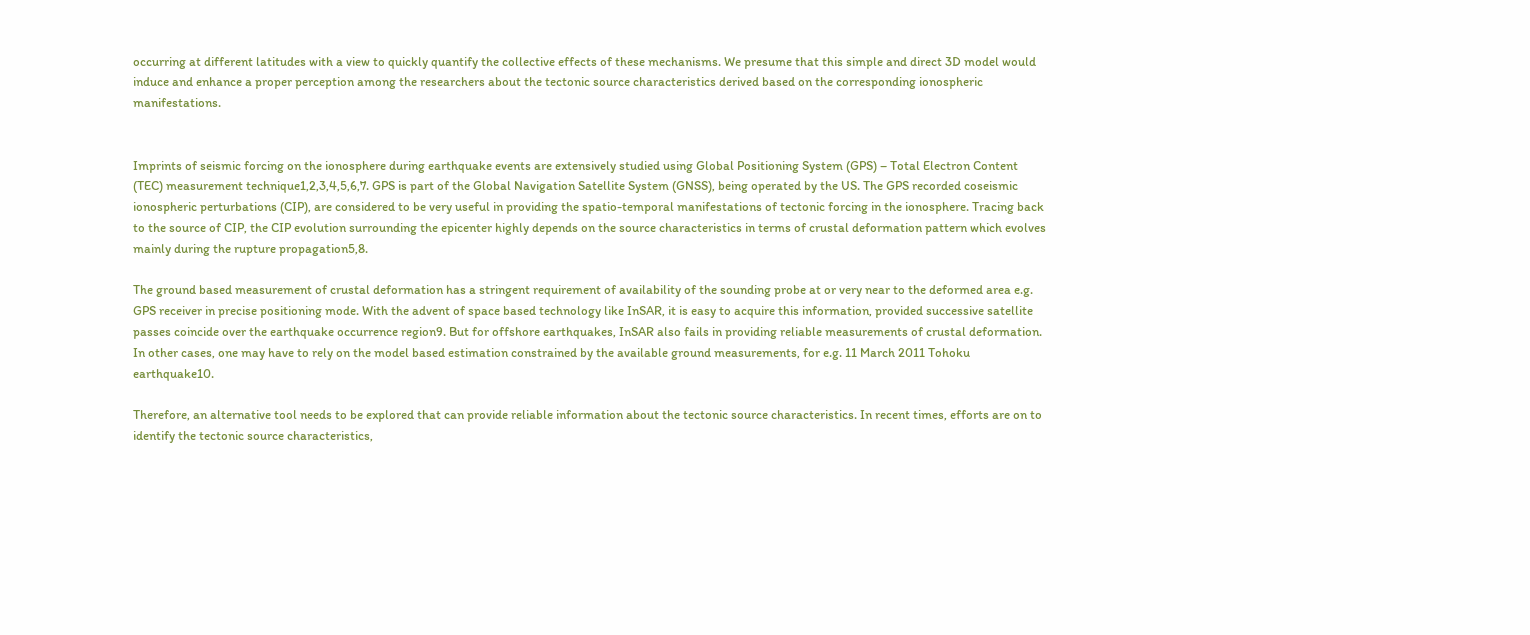occurring at different latitudes with a view to quickly quantify the collective effects of these mechanisms. We presume that this simple and direct 3D model would induce and enhance a proper perception among the researchers about the tectonic source characteristics derived based on the corresponding ionospheric manifestations.


Imprints of seismic forcing on the ionosphere during earthquake events are extensively studied using Global Positioning System (GPS) – Total Electron Content (TEC) measurement technique1,2,3,4,5,6,7. GPS is part of the Global Navigation Satellite System (GNSS), being operated by the US. The GPS recorded coseismic ionospheric perturbations (CIP), are considered to be very useful in providing the spatio-temporal manifestations of tectonic forcing in the ionosphere. Tracing back to the source of CIP, the CIP evolution surrounding the epicenter highly depends on the source characteristics in terms of crustal deformation pattern which evolves mainly during the rupture propagation5,8.

The ground based measurement of crustal deformation has a stringent requirement of availability of the sounding probe at or very near to the deformed area e.g. GPS receiver in precise positioning mode. With the advent of space based technology like InSAR, it is easy to acquire this information, provided successive satellite passes coincide over the earthquake occurrence region9. But for offshore earthquakes, InSAR also fails in providing reliable measurements of crustal deformation. In other cases, one may have to rely on the model based estimation constrained by the available ground measurements, for e.g. 11 March 2011 Tohoku earthquake10.

Therefore, an alternative tool needs to be explored that can provide reliable information about the tectonic source characteristics. In recent times, efforts are on to identify the tectonic source characteristics,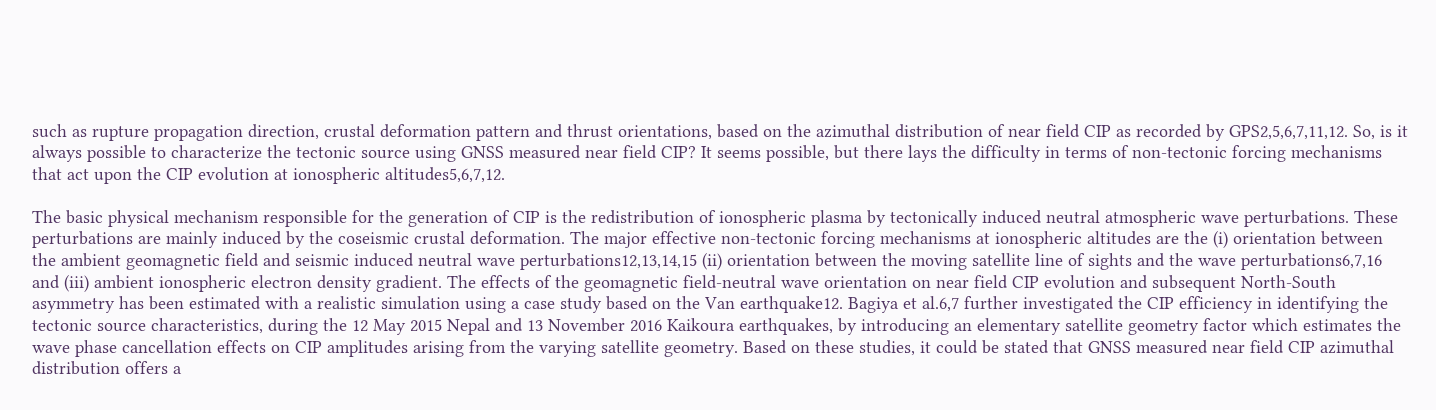such as rupture propagation direction, crustal deformation pattern and thrust orientations, based on the azimuthal distribution of near field CIP as recorded by GPS2,5,6,7,11,12. So, is it always possible to characterize the tectonic source using GNSS measured near field CIP? It seems possible, but there lays the difficulty in terms of non-tectonic forcing mechanisms that act upon the CIP evolution at ionospheric altitudes5,6,7,12.

The basic physical mechanism responsible for the generation of CIP is the redistribution of ionospheric plasma by tectonically induced neutral atmospheric wave perturbations. These perturbations are mainly induced by the coseismic crustal deformation. The major effective non-tectonic forcing mechanisms at ionospheric altitudes are the (i) orientation between the ambient geomagnetic field and seismic induced neutral wave perturbations12,13,14,15 (ii) orientation between the moving satellite line of sights and the wave perturbations6,7,16 and (iii) ambient ionospheric electron density gradient. The effects of the geomagnetic field-neutral wave orientation on near field CIP evolution and subsequent North-South asymmetry has been estimated with a realistic simulation using a case study based on the Van earthquake12. Bagiya et al.6,7 further investigated the CIP efficiency in identifying the tectonic source characteristics, during the 12 May 2015 Nepal and 13 November 2016 Kaikoura earthquakes, by introducing an elementary satellite geometry factor which estimates the wave phase cancellation effects on CIP amplitudes arising from the varying satellite geometry. Based on these studies, it could be stated that GNSS measured near field CIP azimuthal distribution offers a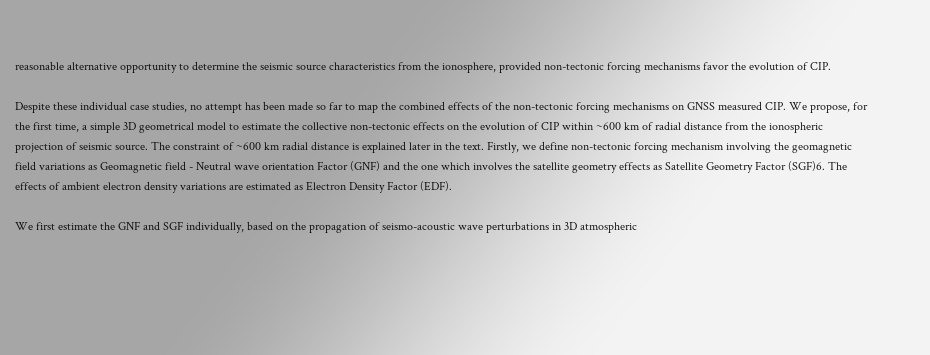reasonable alternative opportunity to determine the seismic source characteristics from the ionosphere, provided non-tectonic forcing mechanisms favor the evolution of CIP.

Despite these individual case studies, no attempt has been made so far to map the combined effects of the non-tectonic forcing mechanisms on GNSS measured CIP. We propose, for the first time, a simple 3D geometrical model to estimate the collective non-tectonic effects on the evolution of CIP within ~600 km of radial distance from the ionospheric projection of seismic source. The constraint of ~600 km radial distance is explained later in the text. Firstly, we define non-tectonic forcing mechanism involving the geomagnetic field variations as Geomagnetic field - Neutral wave orientation Factor (GNF) and the one which involves the satellite geometry effects as Satellite Geometry Factor (SGF)6. The effects of ambient electron density variations are estimated as Electron Density Factor (EDF).

We first estimate the GNF and SGF individually, based on the propagation of seismo-acoustic wave perturbations in 3D atmospheric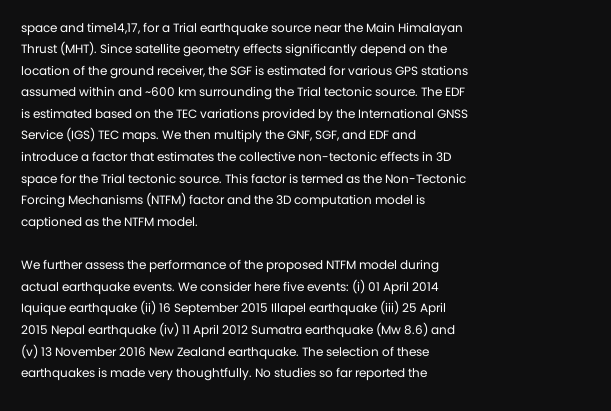space and time14,17, for a Trial earthquake source near the Main Himalayan Thrust (MHT). Since satellite geometry effects significantly depend on the location of the ground receiver, the SGF is estimated for various GPS stations assumed within and ~600 km surrounding the Trial tectonic source. The EDF is estimated based on the TEC variations provided by the International GNSS Service (IGS) TEC maps. We then multiply the GNF, SGF, and EDF and introduce a factor that estimates the collective non-tectonic effects in 3D space for the Trial tectonic source. This factor is termed as the Non-Tectonic Forcing Mechanisms (NTFM) factor and the 3D computation model is captioned as the NTFM model.

We further assess the performance of the proposed NTFM model during actual earthquake events. We consider here five events: (i) 01 April 2014 Iquique earthquake (ii) 16 September 2015 Illapel earthquake (iii) 25 April 2015 Nepal earthquake (iv) 11 April 2012 Sumatra earthquake (Mw 8.6) and (v) 13 November 2016 New Zealand earthquake. The selection of these earthquakes is made very thoughtfully. No studies so far reported the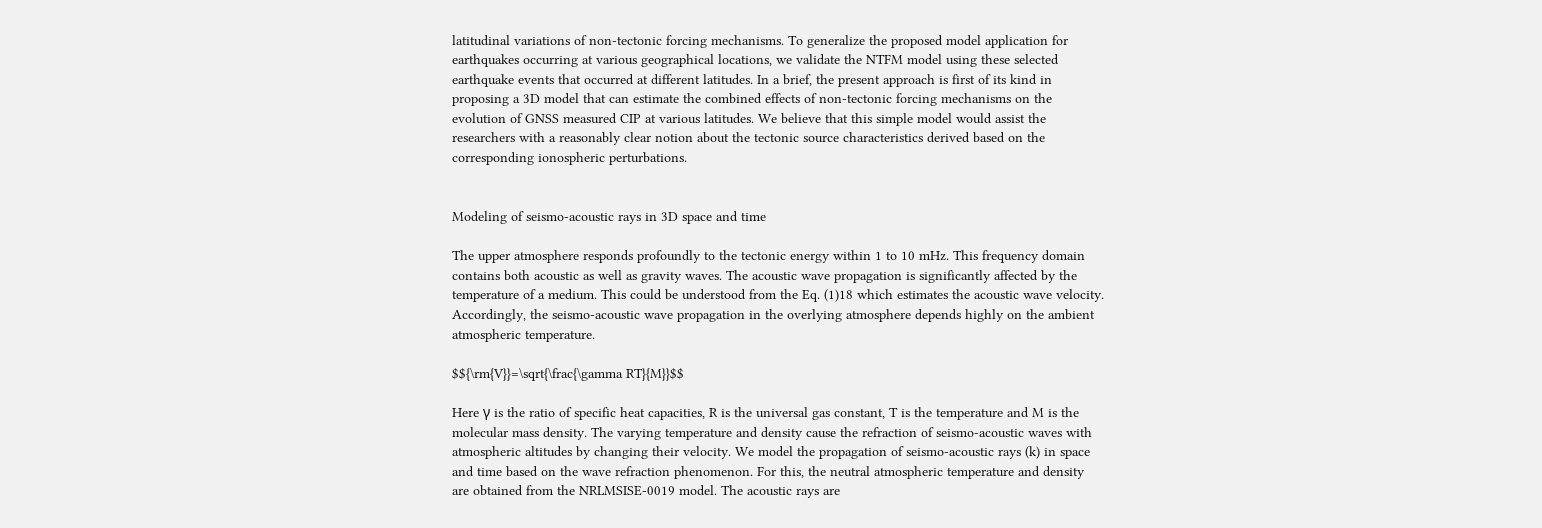latitudinal variations of non-tectonic forcing mechanisms. To generalize the proposed model application for earthquakes occurring at various geographical locations, we validate the NTFM model using these selected earthquake events that occurred at different latitudes. In a brief, the present approach is first of its kind in proposing a 3D model that can estimate the combined effects of non-tectonic forcing mechanisms on the evolution of GNSS measured CIP at various latitudes. We believe that this simple model would assist the researchers with a reasonably clear notion about the tectonic source characteristics derived based on the corresponding ionospheric perturbations.


Modeling of seismo-acoustic rays in 3D space and time

The upper atmosphere responds profoundly to the tectonic energy within 1 to 10 mHz. This frequency domain contains both acoustic as well as gravity waves. The acoustic wave propagation is significantly affected by the temperature of a medium. This could be understood from the Eq. (1)18 which estimates the acoustic wave velocity. Accordingly, the seismo-acoustic wave propagation in the overlying atmosphere depends highly on the ambient atmospheric temperature.

$${\rm{V}}=\sqrt{\frac{\gamma RT}{M}}$$

Here γ is the ratio of specific heat capacities, R is the universal gas constant, T is the temperature and M is the molecular mass density. The varying temperature and density cause the refraction of seismo-acoustic waves with atmospheric altitudes by changing their velocity. We model the propagation of seismo-acoustic rays (k) in space and time based on the wave refraction phenomenon. For this, the neutral atmospheric temperature and density are obtained from the NRLMSISE-0019 model. The acoustic rays are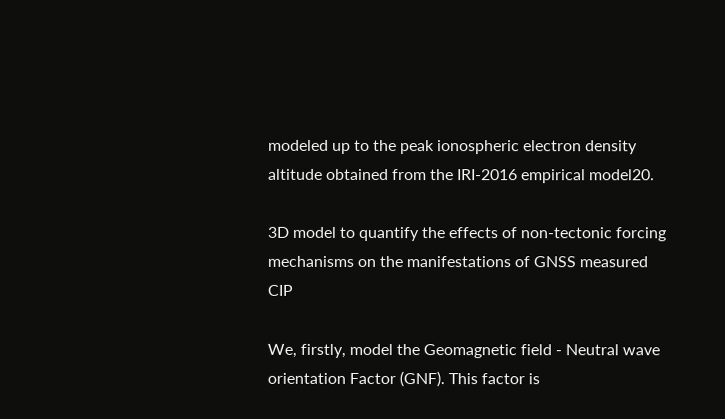modeled up to the peak ionospheric electron density altitude obtained from the IRI-2016 empirical model20.

3D model to quantify the effects of non-tectonic forcing mechanisms on the manifestations of GNSS measured CIP

We, firstly, model the Geomagnetic field - Neutral wave orientation Factor (GNF). This factor is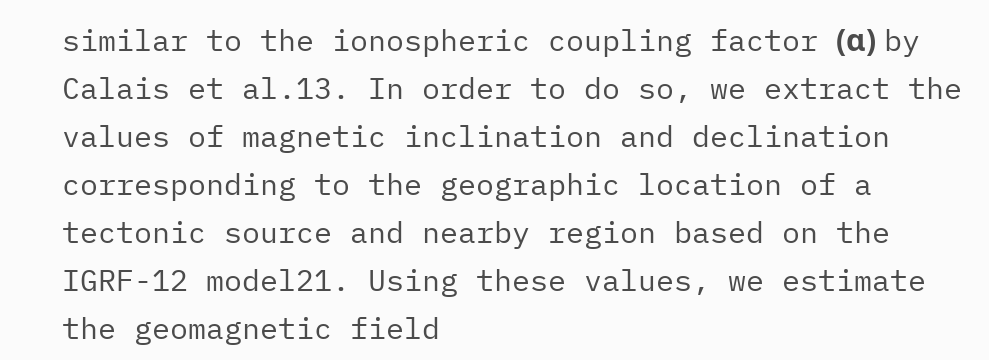similar to the ionospheric coupling factor (α) by Calais et al.13. In order to do so, we extract the values of magnetic inclination and declination corresponding to the geographic location of a tectonic source and nearby region based on the IGRF-12 model21. Using these values, we estimate the geomagnetic field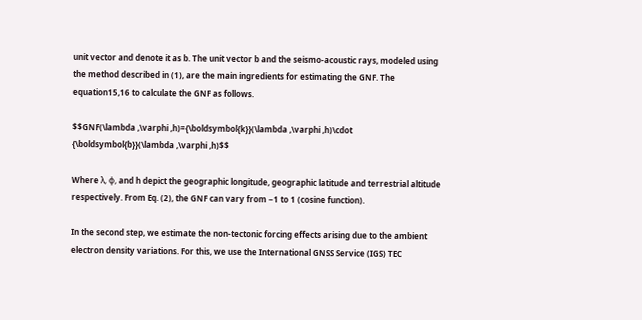unit vector and denote it as b. The unit vector b and the seismo-acoustic rays, modeled using the method described in (1), are the main ingredients for estimating the GNF. The equation15,16 to calculate the GNF as follows.

$$GNF(\lambda ,\varphi ,h)={\boldsymbol{k}}(\lambda ,\varphi ,h)\cdot {\boldsymbol{b}}(\lambda ,\varphi ,h)$$

Where λ, φ, and h depict the geographic longitude, geographic latitude and terrestrial altitude respectively. From Eq. (2), the GNF can vary from −1 to 1 (cosine function).

In the second step, we estimate the non-tectonic forcing effects arising due to the ambient electron density variations. For this, we use the International GNSS Service (IGS) TEC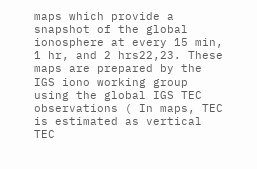maps which provide a snapshot of the global ionosphere at every 15 min, 1 hr, and 2 hrs22,23. These maps are prepared by the IGS iono working group using the global IGS TEC observations ( In maps, TEC is estimated as vertical TEC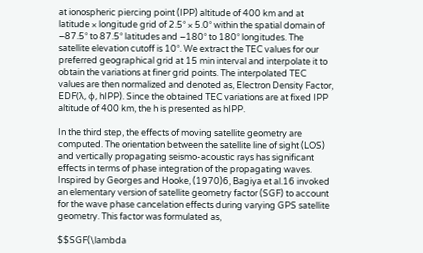at ionospheric piercing point (IPP) altitude of 400 km and at latitude × longitude grid of 2.5° × 5.0° within the spatial domain of −87.5° to 87.5° latitudes and −180° to 180° longitudes. The satellite elevation cutoff is 10°. We extract the TEC values for our preferred geographical grid at 15 min interval and interpolate it to obtain the variations at finer grid points. The interpolated TEC values are then normalized and denoted as, Electron Density Factor, EDF(λ, φ, hIPP). Since the obtained TEC variations are at fixed IPP altitude of 400 km, the h is presented as hIPP.

In the third step, the effects of moving satellite geometry are computed. The orientation between the satellite line of sight (LOS) and vertically propagating seismo-acoustic rays has significant effects in terms of phase integration of the propagating waves. Inspired by Georges and Hooke, (1970)6, Bagiya et al.16 invoked an elementary version of satellite geometry factor (SGF) to account for the wave phase cancelation effects during varying GPS satellite geometry. This factor was formulated as,

$$SGF(\lambda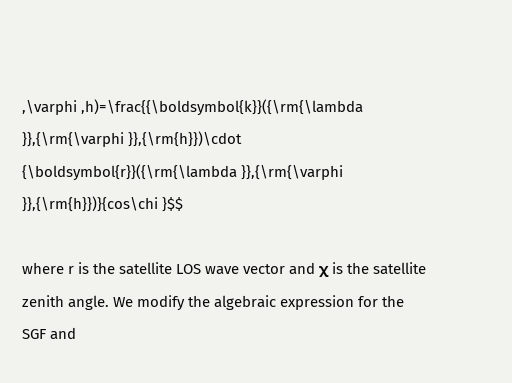,\varphi ,h)=\frac{{\boldsymbol{k}}({\rm{\lambda }},{\rm{\varphi }},{\rm{h}})\cdot {\boldsymbol{r}}({\rm{\lambda }},{\rm{\varphi }},{\rm{h}})}{cos\chi }$$

where r is the satellite LOS wave vector and χ is the satellite zenith angle. We modify the algebraic expression for the SGF and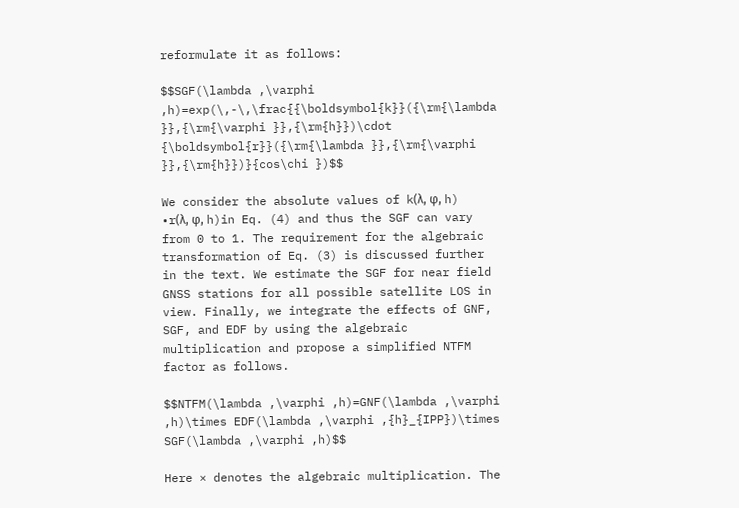reformulate it as follows:

$$SGF(\lambda ,\varphi ,h)=exp(\,-\,\frac{{\boldsymbol{k}}({\rm{\lambda }},{\rm{\varphi }},{\rm{h}})\cdot {\boldsymbol{r}}({\rm{\lambda }},{\rm{\varphi }},{\rm{h}})}{cos\chi })$$

We consider the absolute values of k(λ, φ, h) •r(λ, φ, h)in Eq. (4) and thus the SGF can vary from 0 to 1. The requirement for the algebraic transformation of Eq. (3) is discussed further in the text. We estimate the SGF for near field GNSS stations for all possible satellite LOS in view. Finally, we integrate the effects of GNF, SGF, and EDF by using the algebraic multiplication and propose a simplified NTFM factor as follows.

$$NTFM(\lambda ,\varphi ,h)=GNF(\lambda ,\varphi ,h)\times EDF(\lambda ,\varphi ,{h}_{IPP})\times SGF(\lambda ,\varphi ,h)$$

Here × denotes the algebraic multiplication. The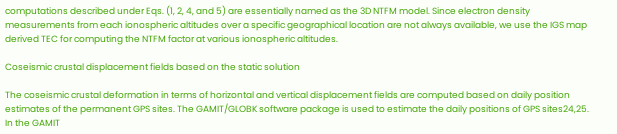computations described under Eqs. (1, 2, 4, and 5) are essentially named as the 3D NTFM model. Since electron density measurements from each ionospheric altitudes over a specific geographical location are not always available, we use the IGS map derived TEC for computing the NTFM factor at various ionospheric altitudes.

Coseismic crustal displacement fields based on the static solution

The coseismic crustal deformation in terms of horizontal and vertical displacement fields are computed based on daily position estimates of the permanent GPS sites. The GAMIT/GLOBK software package is used to estimate the daily positions of GPS sites24,25. In the GAMIT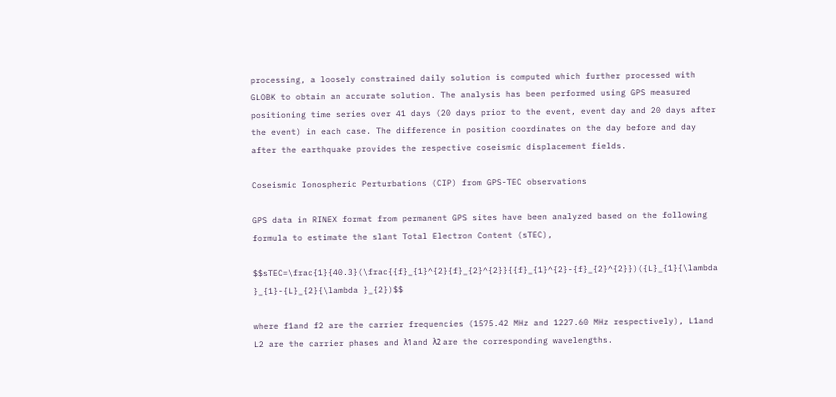processing, a loosely constrained daily solution is computed which further processed with GLOBK to obtain an accurate solution. The analysis has been performed using GPS measured positioning time series over 41 days (20 days prior to the event, event day and 20 days after the event) in each case. The difference in position coordinates on the day before and day after the earthquake provides the respective coseismic displacement fields.

Coseismic Ionospheric Perturbations (CIP) from GPS-TEC observations

GPS data in RINEX format from permanent GPS sites have been analyzed based on the following formula to estimate the slant Total Electron Content (sTEC),

$$sTEC=\frac{1}{40.3}(\frac{{f}_{1}^{2}{f}_{2}^{2}}{{f}_{1}^{2}-{f}_{2}^{2}})({L}_{1}{\lambda }_{1}-{L}_{2}{\lambda }_{2})$$

where f1and f2 are the carrier frequencies (1575.42 MHz and 1227.60 MHz respectively), L1and L2 are the carrier phases and λ1 and λ2 are the corresponding wavelengths.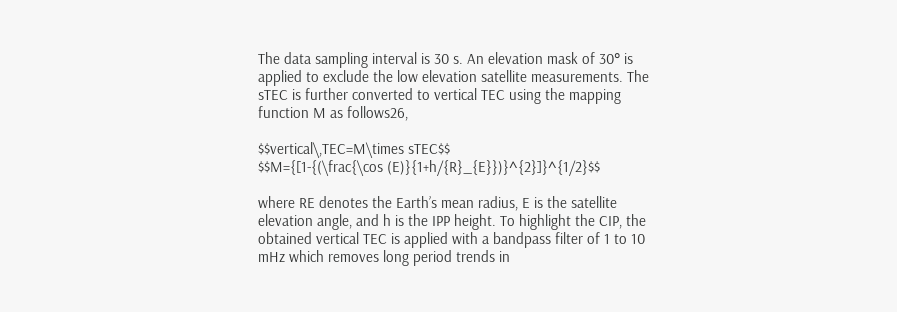The data sampling interval is 30 s. An elevation mask of 30° is applied to exclude the low elevation satellite measurements. The sTEC is further converted to vertical TEC using the mapping function M as follows26,

$$vertical\,TEC=M\times sTEC$$
$$M={[1-{(\frac{\cos (E)}{1+h/{R}_{E}})}^{2}]}^{1/2}$$

where RE denotes the Earth’s mean radius, E is the satellite elevation angle, and h is the IPP height. To highlight the CIP, the obtained vertical TEC is applied with a bandpass filter of 1 to 10 mHz which removes long period trends in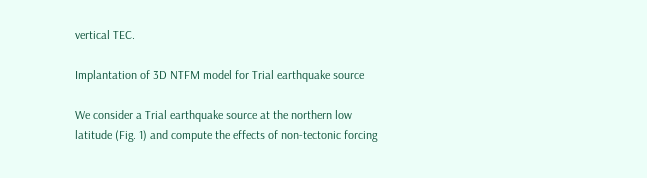vertical TEC.

Implantation of 3D NTFM model for Trial earthquake source

We consider a Trial earthquake source at the northern low latitude (Fig. 1) and compute the effects of non-tectonic forcing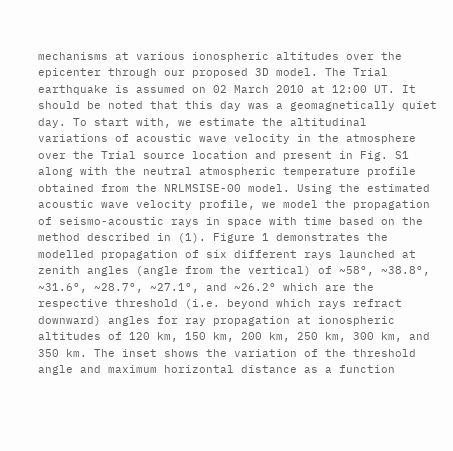mechanisms at various ionospheric altitudes over the epicenter through our proposed 3D model. The Trial earthquake is assumed on 02 March 2010 at 12:00 UT. It should be noted that this day was a geomagnetically quiet day. To start with, we estimate the altitudinal variations of acoustic wave velocity in the atmosphere over the Trial source location and present in Fig. S1 along with the neutral atmospheric temperature profile obtained from the NRLMSISE-00 model. Using the estimated acoustic wave velocity profile, we model the propagation of seismo-acoustic rays in space with time based on the method described in (1). Figure 1 demonstrates the modelled propagation of six different rays launched at zenith angles (angle from the vertical) of ~58°, ~38.8°, ~31.6°, ~28.7°, ~27.1°, and ~26.2° which are the respective threshold (i.e. beyond which rays refract downward) angles for ray propagation at ionospheric altitudes of 120 km, 150 km, 200 km, 250 km, 300 km, and 350 km. The inset shows the variation of the threshold angle and maximum horizontal distance as a function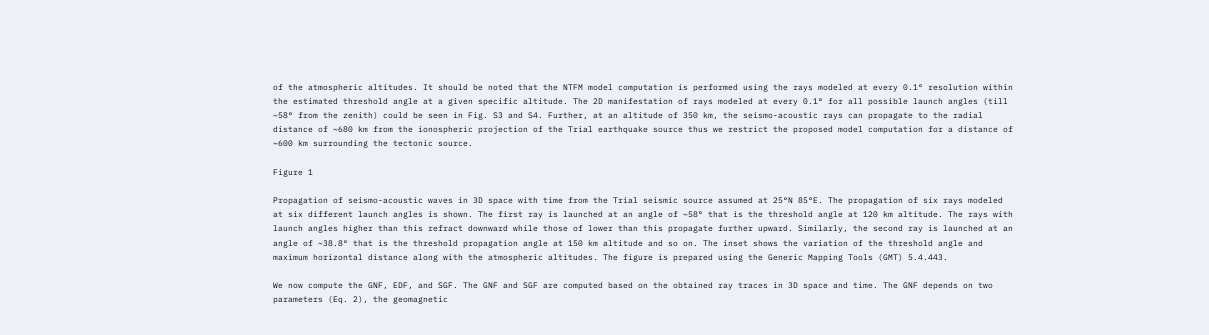of the atmospheric altitudes. It should be noted that the NTFM model computation is performed using the rays modeled at every 0.1° resolution within the estimated threshold angle at a given specific altitude. The 2D manifestation of rays modeled at every 0.1° for all possible launch angles (till ~58° from the zenith) could be seen in Fig. S3 and S4. Further, at an altitude of 350 km, the seismo-acoustic rays can propagate to the radial distance of ~680 km from the ionospheric projection of the Trial earthquake source thus we restrict the proposed model computation for a distance of ~600 km surrounding the tectonic source.

Figure 1

Propagation of seismo-acoustic waves in 3D space with time from the Trial seismic source assumed at 25°N 85°E. The propagation of six rays modeled at six different launch angles is shown. The first ray is launched at an angle of ~58° that is the threshold angle at 120 km altitude. The rays with launch angles higher than this refract downward while those of lower than this propagate further upward. Similarly, the second ray is launched at an angle of ~38.8° that is the threshold propagation angle at 150 km altitude and so on. The inset shows the variation of the threshold angle and maximum horizontal distance along with the atmospheric altitudes. The figure is prepared using the Generic Mapping Tools (GMT) 5.4.443.

We now compute the GNF, EDF, and SGF. The GNF and SGF are computed based on the obtained ray traces in 3D space and time. The GNF depends on two parameters (Eq. 2), the geomagnetic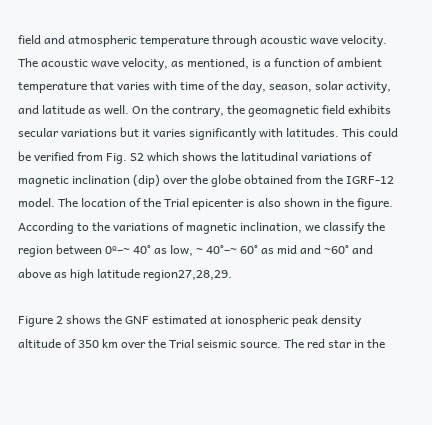field and atmospheric temperature through acoustic wave velocity. The acoustic wave velocity, as mentioned, is a function of ambient temperature that varies with time of the day, season, solar activity, and latitude as well. On the contrary, the geomagnetic field exhibits secular variations but it varies significantly with latitudes. This could be verified from Fig. S2 which shows the latitudinal variations of magnetic inclination (dip) over the globe obtained from the IGRF-12 model. The location of the Trial epicenter is also shown in the figure. According to the variations of magnetic inclination, we classify the region between 0º–~ 40° as low, ~ 40°–~ 60° as mid and ~60° and above as high latitude region27,28,29.

Figure 2 shows the GNF estimated at ionospheric peak density altitude of 350 km over the Trial seismic source. The red star in the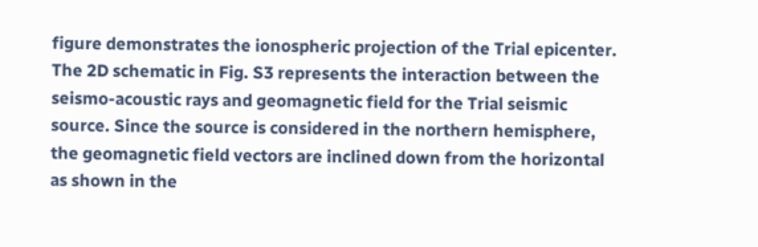figure demonstrates the ionospheric projection of the Trial epicenter. The 2D schematic in Fig. S3 represents the interaction between the seismo-acoustic rays and geomagnetic field for the Trial seismic source. Since the source is considered in the northern hemisphere, the geomagnetic field vectors are inclined down from the horizontal as shown in the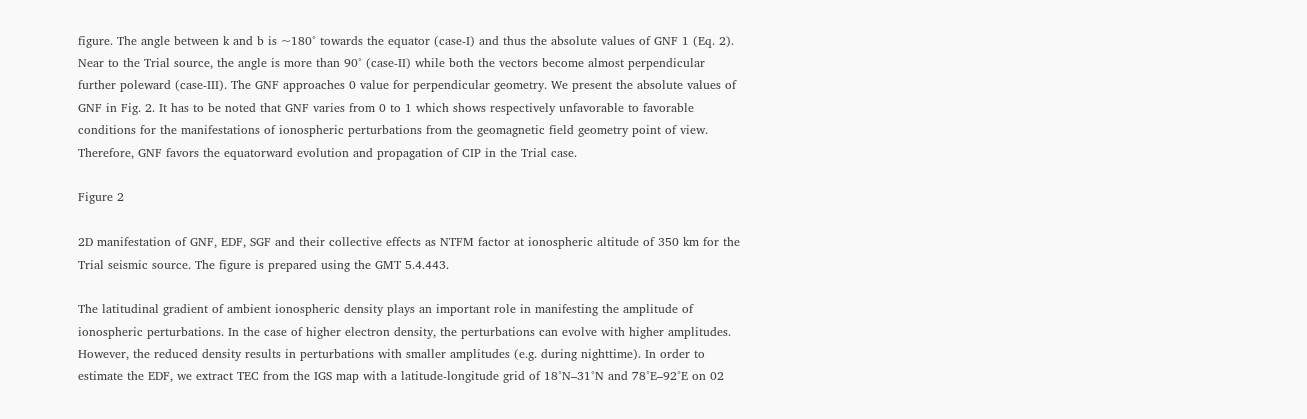figure. The angle between k and b is ~180° towards the equator (case-I) and thus the absolute values of GNF 1 (Eq. 2). Near to the Trial source, the angle is more than 90° (case-II) while both the vectors become almost perpendicular further poleward (case-III). The GNF approaches 0 value for perpendicular geometry. We present the absolute values of GNF in Fig. 2. It has to be noted that GNF varies from 0 to 1 which shows respectively unfavorable to favorable conditions for the manifestations of ionospheric perturbations from the geomagnetic field geometry point of view. Therefore, GNF favors the equatorward evolution and propagation of CIP in the Trial case.

Figure 2

2D manifestation of GNF, EDF, SGF and their collective effects as NTFM factor at ionospheric altitude of 350 km for the Trial seismic source. The figure is prepared using the GMT 5.4.443.

The latitudinal gradient of ambient ionospheric density plays an important role in manifesting the amplitude of ionospheric perturbations. In the case of higher electron density, the perturbations can evolve with higher amplitudes. However, the reduced density results in perturbations with smaller amplitudes (e.g. during nighttime). In order to estimate the EDF, we extract TEC from the IGS map with a latitude-longitude grid of 18°N–31°N and 78°E–92°E on 02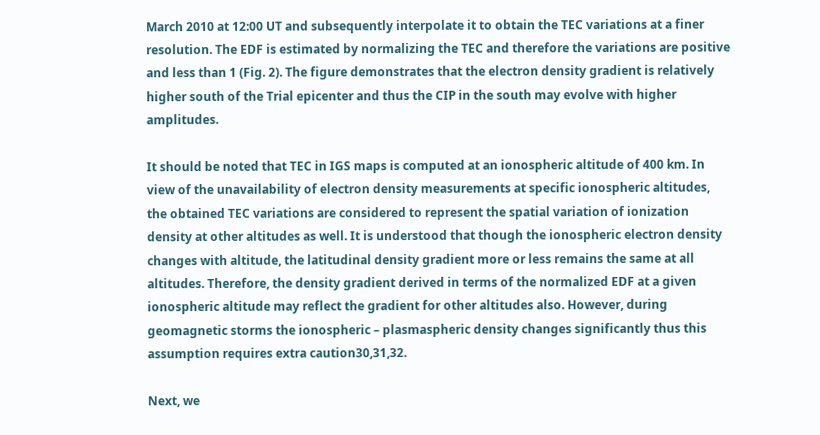March 2010 at 12:00 UT and subsequently interpolate it to obtain the TEC variations at a finer resolution. The EDF is estimated by normalizing the TEC and therefore the variations are positive and less than 1 (Fig. 2). The figure demonstrates that the electron density gradient is relatively higher south of the Trial epicenter and thus the CIP in the south may evolve with higher amplitudes.

It should be noted that TEC in IGS maps is computed at an ionospheric altitude of 400 km. In view of the unavailability of electron density measurements at specific ionospheric altitudes, the obtained TEC variations are considered to represent the spatial variation of ionization density at other altitudes as well. It is understood that though the ionospheric electron density changes with altitude, the latitudinal density gradient more or less remains the same at all altitudes. Therefore, the density gradient derived in terms of the normalized EDF at a given ionospheric altitude may reflect the gradient for other altitudes also. However, during geomagnetic storms the ionospheric – plasmaspheric density changes significantly thus this assumption requires extra caution30,31,32.

Next, we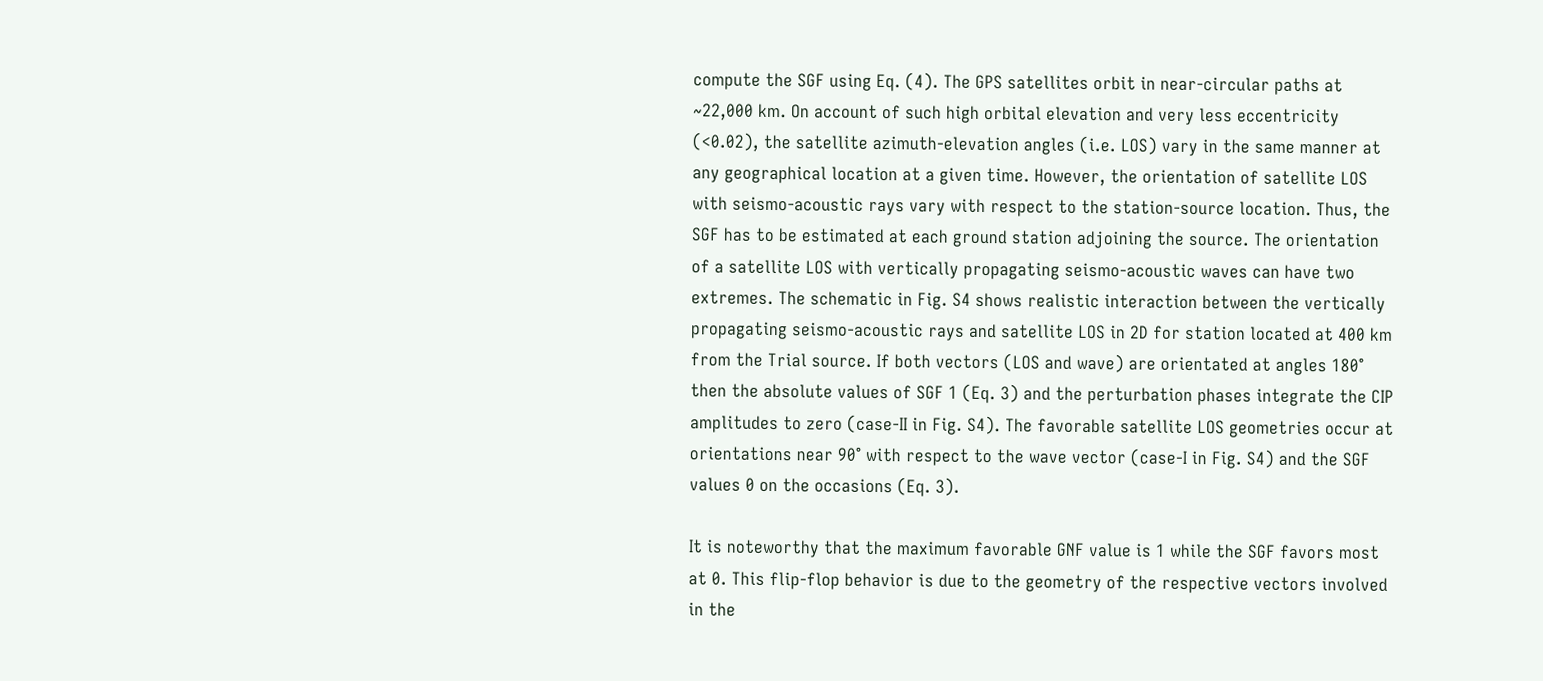compute the SGF using Eq. (4). The GPS satellites orbit in near-circular paths at ~22,000 km. On account of such high orbital elevation and very less eccentricity (<0.02), the satellite azimuth-elevation angles (i.e. LOS) vary in the same manner at any geographical location at a given time. However, the orientation of satellite LOS with seismo-acoustic rays vary with respect to the station-source location. Thus, the SGF has to be estimated at each ground station adjoining the source. The orientation of a satellite LOS with vertically propagating seismo-acoustic waves can have two extremes. The schematic in Fig. S4 shows realistic interaction between the vertically propagating seismo-acoustic rays and satellite LOS in 2D for station located at 400 km from the Trial source. If both vectors (LOS and wave) are orientated at angles 180° then the absolute values of SGF 1 (Eq. 3) and the perturbation phases integrate the CIP amplitudes to zero (case-II in Fig. S4). The favorable satellite LOS geometries occur at orientations near 90° with respect to the wave vector (case-I in Fig. S4) and the SGF values 0 on the occasions (Eq. 3).

It is noteworthy that the maximum favorable GNF value is 1 while the SGF favors most at 0. This flip-flop behavior is due to the geometry of the respective vectors involved in the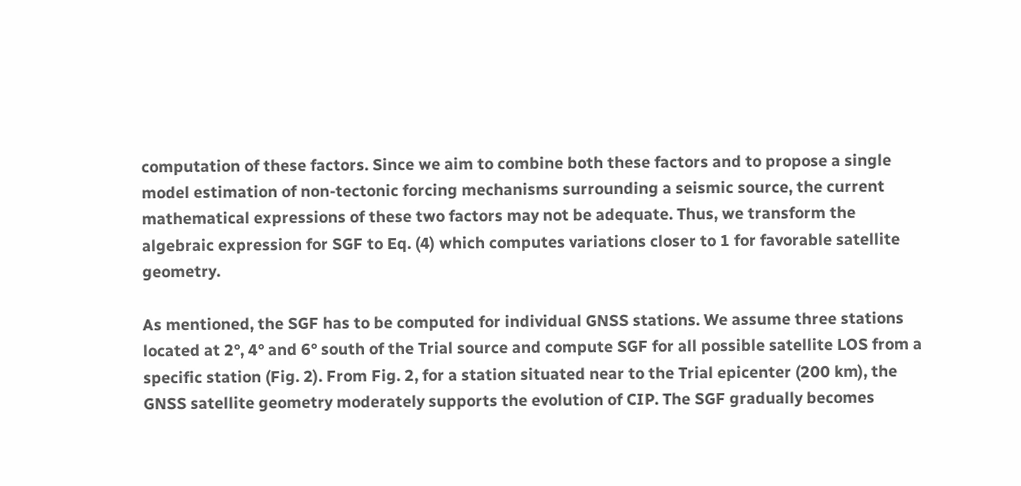computation of these factors. Since we aim to combine both these factors and to propose a single model estimation of non-tectonic forcing mechanisms surrounding a seismic source, the current mathematical expressions of these two factors may not be adequate. Thus, we transform the algebraic expression for SGF to Eq. (4) which computes variations closer to 1 for favorable satellite geometry.

As mentioned, the SGF has to be computed for individual GNSS stations. We assume three stations located at 2°, 4° and 6° south of the Trial source and compute SGF for all possible satellite LOS from a specific station (Fig. 2). From Fig. 2, for a station situated near to the Trial epicenter (200 km), the GNSS satellite geometry moderately supports the evolution of CIP. The SGF gradually becomes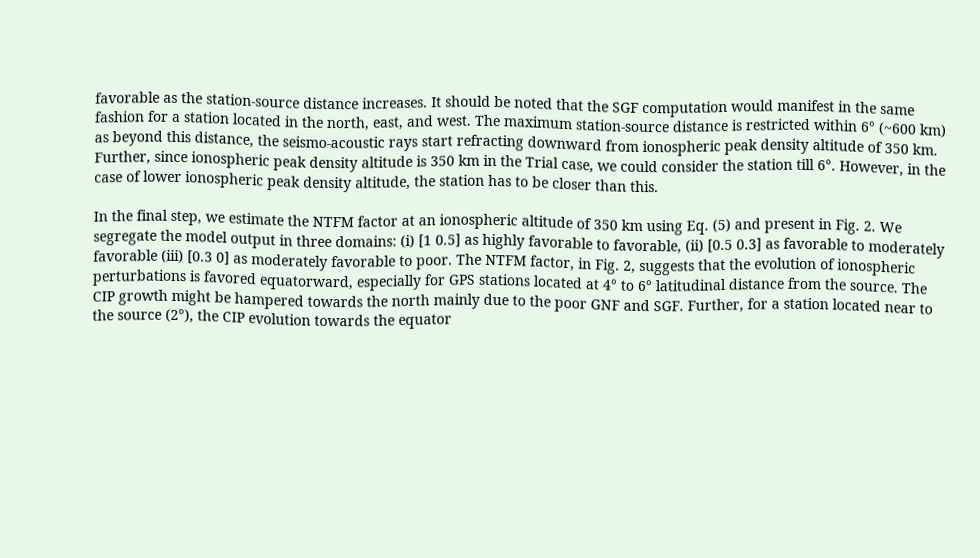favorable as the station-source distance increases. It should be noted that the SGF computation would manifest in the same fashion for a station located in the north, east, and west. The maximum station-source distance is restricted within 6° (~600 km) as beyond this distance, the seismo-acoustic rays start refracting downward from ionospheric peak density altitude of 350 km. Further, since ionospheric peak density altitude is 350 km in the Trial case, we could consider the station till 6°. However, in the case of lower ionospheric peak density altitude, the station has to be closer than this.

In the final step, we estimate the NTFM factor at an ionospheric altitude of 350 km using Eq. (5) and present in Fig. 2. We segregate the model output in three domains: (i) [1 0.5] as highly favorable to favorable, (ii) [0.5 0.3] as favorable to moderately favorable (iii) [0.3 0] as moderately favorable to poor. The NTFM factor, in Fig. 2, suggests that the evolution of ionospheric perturbations is favored equatorward, especially for GPS stations located at 4° to 6° latitudinal distance from the source. The CIP growth might be hampered towards the north mainly due to the poor GNF and SGF. Further, for a station located near to the source (2°), the CIP evolution towards the equator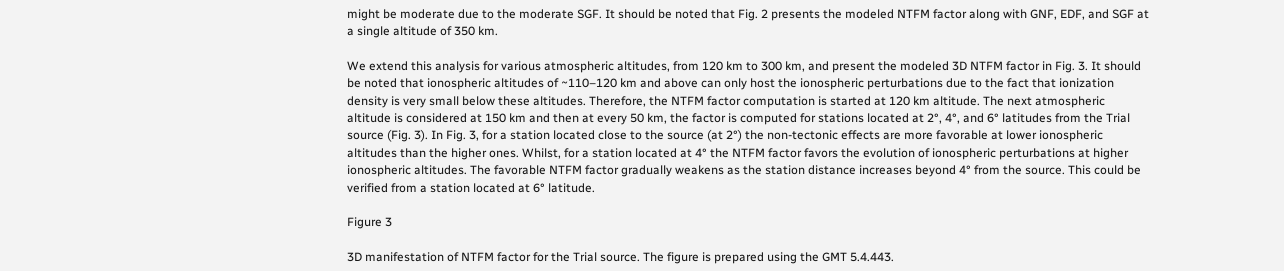might be moderate due to the moderate SGF. It should be noted that Fig. 2 presents the modeled NTFM factor along with GNF, EDF, and SGF at a single altitude of 350 km.

We extend this analysis for various atmospheric altitudes, from 120 km to 300 km, and present the modeled 3D NTFM factor in Fig. 3. It should be noted that ionospheric altitudes of ~110–120 km and above can only host the ionospheric perturbations due to the fact that ionization density is very small below these altitudes. Therefore, the NTFM factor computation is started at 120 km altitude. The next atmospheric altitude is considered at 150 km and then at every 50 km, the factor is computed for stations located at 2°, 4°, and 6° latitudes from the Trial source (Fig. 3). In Fig. 3, for a station located close to the source (at 2°) the non-tectonic effects are more favorable at lower ionospheric altitudes than the higher ones. Whilst, for a station located at 4° the NTFM factor favors the evolution of ionospheric perturbations at higher ionospheric altitudes. The favorable NTFM factor gradually weakens as the station distance increases beyond 4° from the source. This could be verified from a station located at 6° latitude.

Figure 3

3D manifestation of NTFM factor for the Trial source. The figure is prepared using the GMT 5.4.443.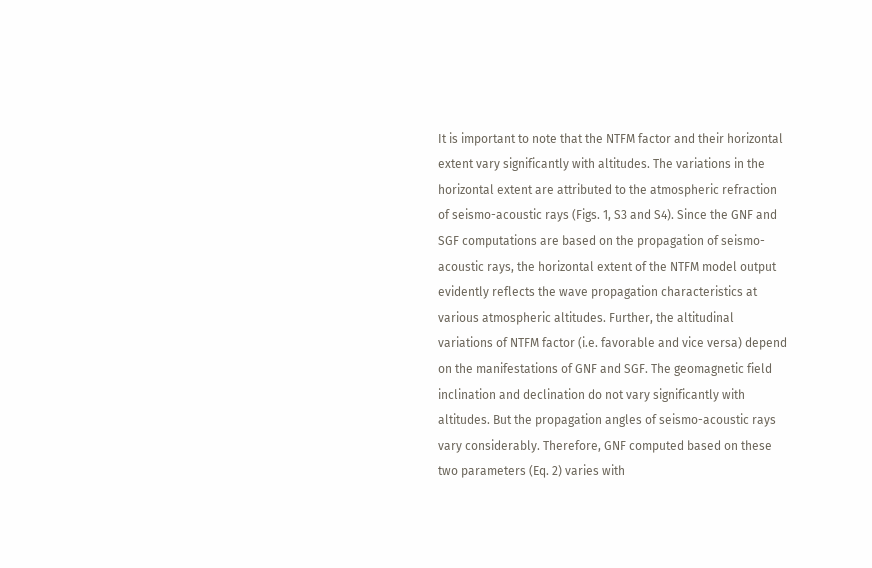It is important to note that the NTFM factor and their horizontal extent vary significantly with altitudes. The variations in the horizontal extent are attributed to the atmospheric refraction of seismo-acoustic rays (Figs. 1, S3 and S4). Since the GNF and SGF computations are based on the propagation of seismo-acoustic rays, the horizontal extent of the NTFM model output evidently reflects the wave propagation characteristics at various atmospheric altitudes. Further, the altitudinal variations of NTFM factor (i.e. favorable and vice versa) depend on the manifestations of GNF and SGF. The geomagnetic field inclination and declination do not vary significantly with altitudes. But the propagation angles of seismo-acoustic rays vary considerably. Therefore, GNF computed based on these two parameters (Eq. 2) varies with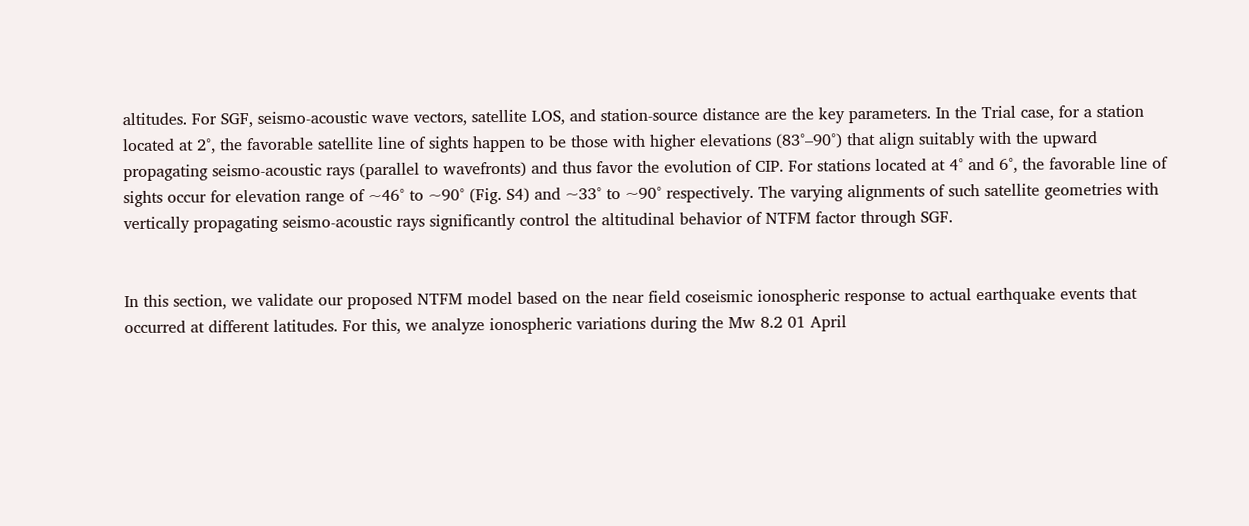altitudes. For SGF, seismo-acoustic wave vectors, satellite LOS, and station-source distance are the key parameters. In the Trial case, for a station located at 2°, the favorable satellite line of sights happen to be those with higher elevations (83°–90°) that align suitably with the upward propagating seismo-acoustic rays (parallel to wavefronts) and thus favor the evolution of CIP. For stations located at 4° and 6°, the favorable line of sights occur for elevation range of ~46° to ~90° (Fig. S4) and ~33° to ~90° respectively. The varying alignments of such satellite geometries with vertically propagating seismo-acoustic rays significantly control the altitudinal behavior of NTFM factor through SGF.


In this section, we validate our proposed NTFM model based on the near field coseismic ionospheric response to actual earthquake events that occurred at different latitudes. For this, we analyze ionospheric variations during the Mw 8.2 01 April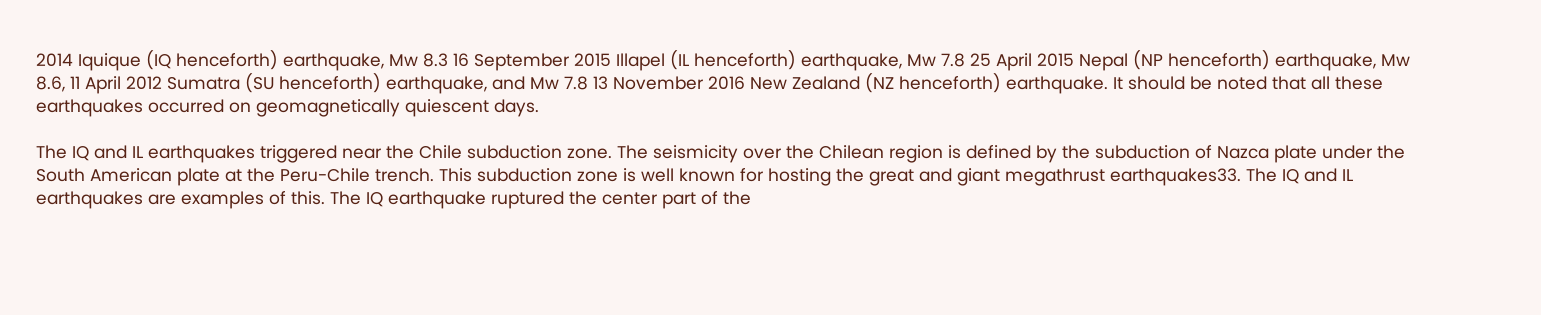2014 Iquique (IQ henceforth) earthquake, Mw 8.3 16 September 2015 Illapel (IL henceforth) earthquake, Mw 7.8 25 April 2015 Nepal (NP henceforth) earthquake, Mw 8.6, 11 April 2012 Sumatra (SU henceforth) earthquake, and Mw 7.8 13 November 2016 New Zealand (NZ henceforth) earthquake. It should be noted that all these earthquakes occurred on geomagnetically quiescent days.

The IQ and IL earthquakes triggered near the Chile subduction zone. The seismicity over the Chilean region is defined by the subduction of Nazca plate under the South American plate at the Peru-Chile trench. This subduction zone is well known for hosting the great and giant megathrust earthquakes33. The IQ and IL earthquakes are examples of this. The IQ earthquake ruptured the center part of the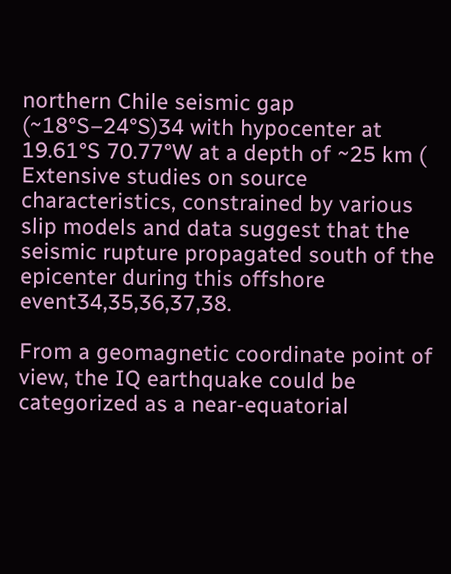northern Chile seismic gap (~18°S–24°S)34 with hypocenter at 19.61°S 70.77°W at a depth of ~25 km ( Extensive studies on source characteristics, constrained by various slip models and data suggest that the seismic rupture propagated south of the epicenter during this offshore event34,35,36,37,38.

From a geomagnetic coordinate point of view, the IQ earthquake could be categorized as a near-equatorial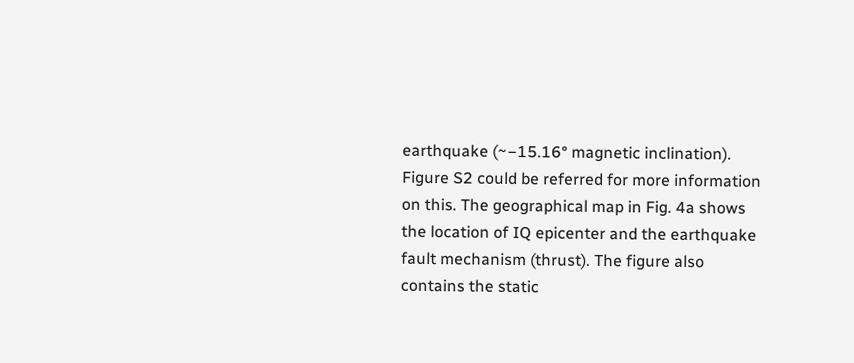earthquake (~−15.16° magnetic inclination). Figure S2 could be referred for more information on this. The geographical map in Fig. 4a shows the location of IQ epicenter and the earthquake fault mechanism (thrust). The figure also contains the static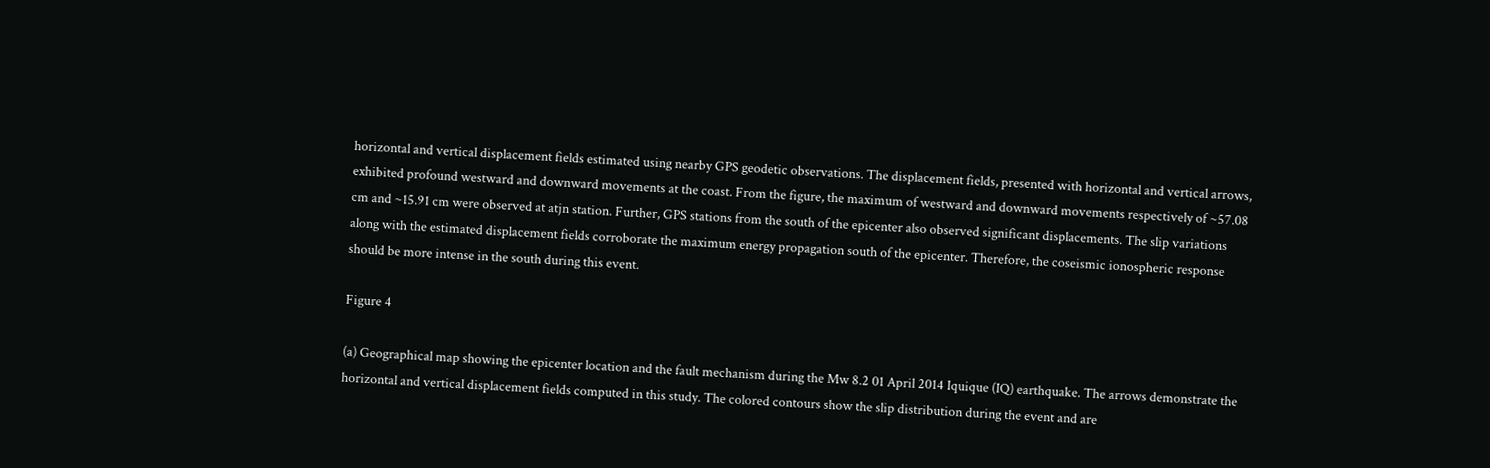horizontal and vertical displacement fields estimated using nearby GPS geodetic observations. The displacement fields, presented with horizontal and vertical arrows, exhibited profound westward and downward movements at the coast. From the figure, the maximum of westward and downward movements respectively of ~57.08 cm and ~15.91 cm were observed at atjn station. Further, GPS stations from the south of the epicenter also observed significant displacements. The slip variations along with the estimated displacement fields corroborate the maximum energy propagation south of the epicenter. Therefore, the coseismic ionospheric response should be more intense in the south during this event.

Figure 4

(a) Geographical map showing the epicenter location and the fault mechanism during the Mw 8.2 01 April 2014 Iquique (IQ) earthquake. The arrows demonstrate the horizontal and vertical displacement fields computed in this study. The colored contours show the slip distribution during the event and are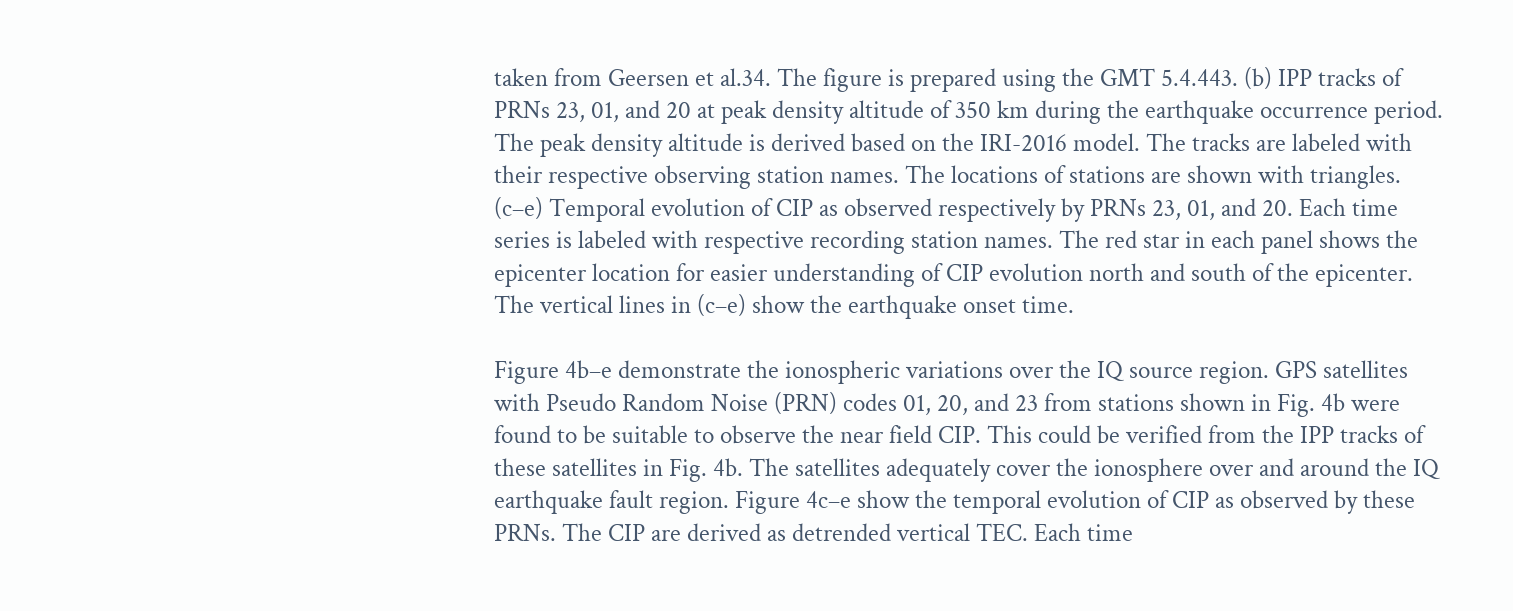taken from Geersen et al.34. The figure is prepared using the GMT 5.4.443. (b) IPP tracks of PRNs 23, 01, and 20 at peak density altitude of 350 km during the earthquake occurrence period. The peak density altitude is derived based on the IRI-2016 model. The tracks are labeled with their respective observing station names. The locations of stations are shown with triangles. (c–e) Temporal evolution of CIP as observed respectively by PRNs 23, 01, and 20. Each time series is labeled with respective recording station names. The red star in each panel shows the epicenter location for easier understanding of CIP evolution north and south of the epicenter. The vertical lines in (c–e) show the earthquake onset time.

Figure 4b–e demonstrate the ionospheric variations over the IQ source region. GPS satellites with Pseudo Random Noise (PRN) codes 01, 20, and 23 from stations shown in Fig. 4b were found to be suitable to observe the near field CIP. This could be verified from the IPP tracks of these satellites in Fig. 4b. The satellites adequately cover the ionosphere over and around the IQ earthquake fault region. Figure 4c–e show the temporal evolution of CIP as observed by these PRNs. The CIP are derived as detrended vertical TEC. Each time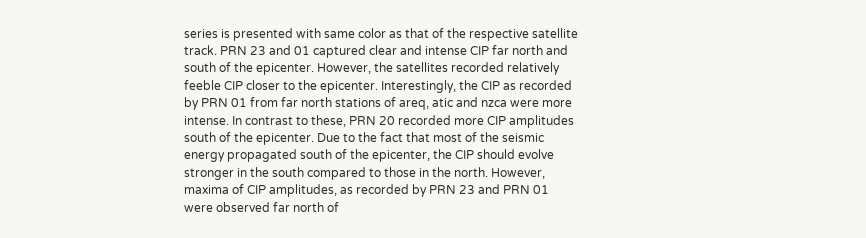series is presented with same color as that of the respective satellite track. PRN 23 and 01 captured clear and intense CIP far north and south of the epicenter. However, the satellites recorded relatively feeble CIP closer to the epicenter. Interestingly, the CIP as recorded by PRN 01 from far north stations of areq, atic and nzca were more intense. In contrast to these, PRN 20 recorded more CIP amplitudes south of the epicenter. Due to the fact that most of the seismic energy propagated south of the epicenter, the CIP should evolve stronger in the south compared to those in the north. However, maxima of CIP amplitudes, as recorded by PRN 23 and PRN 01 were observed far north of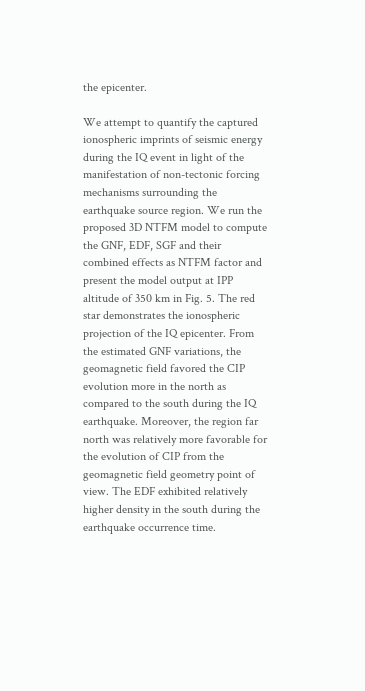the epicenter.

We attempt to quantify the captured ionospheric imprints of seismic energy during the IQ event in light of the manifestation of non-tectonic forcing mechanisms surrounding the earthquake source region. We run the proposed 3D NTFM model to compute the GNF, EDF, SGF and their combined effects as NTFM factor and present the model output at IPP altitude of 350 km in Fig. 5. The red star demonstrates the ionospheric projection of the IQ epicenter. From the estimated GNF variations, the geomagnetic field favored the CIP evolution more in the north as compared to the south during the IQ earthquake. Moreover, the region far north was relatively more favorable for the evolution of CIP from the geomagnetic field geometry point of view. The EDF exhibited relatively higher density in the south during the earthquake occurrence time.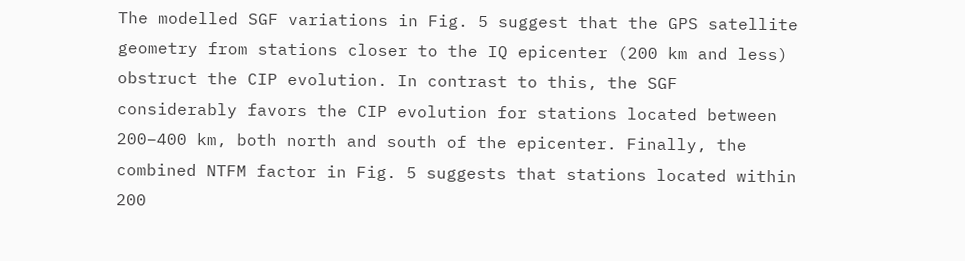The modelled SGF variations in Fig. 5 suggest that the GPS satellite geometry from stations closer to the IQ epicenter (200 km and less) obstruct the CIP evolution. In contrast to this, the SGF considerably favors the CIP evolution for stations located between 200–400 km, both north and south of the epicenter. Finally, the combined NTFM factor in Fig. 5 suggests that stations located within 200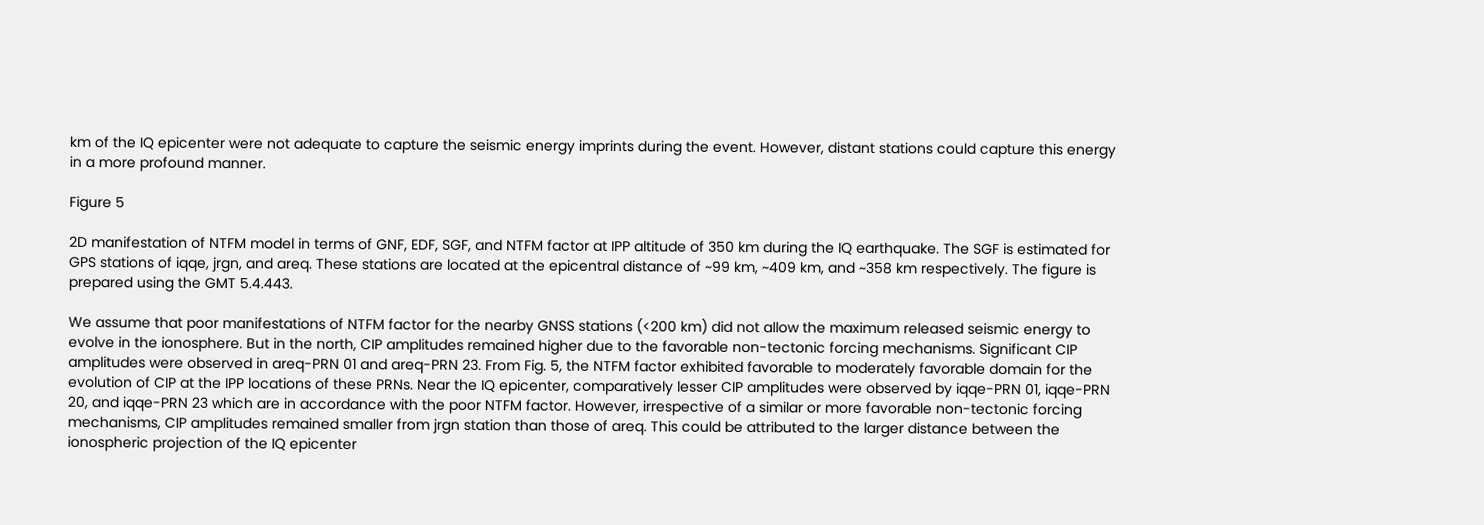km of the IQ epicenter were not adequate to capture the seismic energy imprints during the event. However, distant stations could capture this energy in a more profound manner.

Figure 5

2D manifestation of NTFM model in terms of GNF, EDF, SGF, and NTFM factor at IPP altitude of 350 km during the IQ earthquake. The SGF is estimated for GPS stations of iqqe, jrgn, and areq. These stations are located at the epicentral distance of ~99 km, ~409 km, and ~358 km respectively. The figure is prepared using the GMT 5.4.443.

We assume that poor manifestations of NTFM factor for the nearby GNSS stations (<200 km) did not allow the maximum released seismic energy to evolve in the ionosphere. But in the north, CIP amplitudes remained higher due to the favorable non-tectonic forcing mechanisms. Significant CIP amplitudes were observed in areq-PRN 01 and areq-PRN 23. From Fig. 5, the NTFM factor exhibited favorable to moderately favorable domain for the evolution of CIP at the IPP locations of these PRNs. Near the IQ epicenter, comparatively lesser CIP amplitudes were observed by iqqe-PRN 01, iqqe-PRN 20, and iqqe-PRN 23 which are in accordance with the poor NTFM factor. However, irrespective of a similar or more favorable non-tectonic forcing mechanisms, CIP amplitudes remained smaller from jrgn station than those of areq. This could be attributed to the larger distance between the ionospheric projection of the IQ epicenter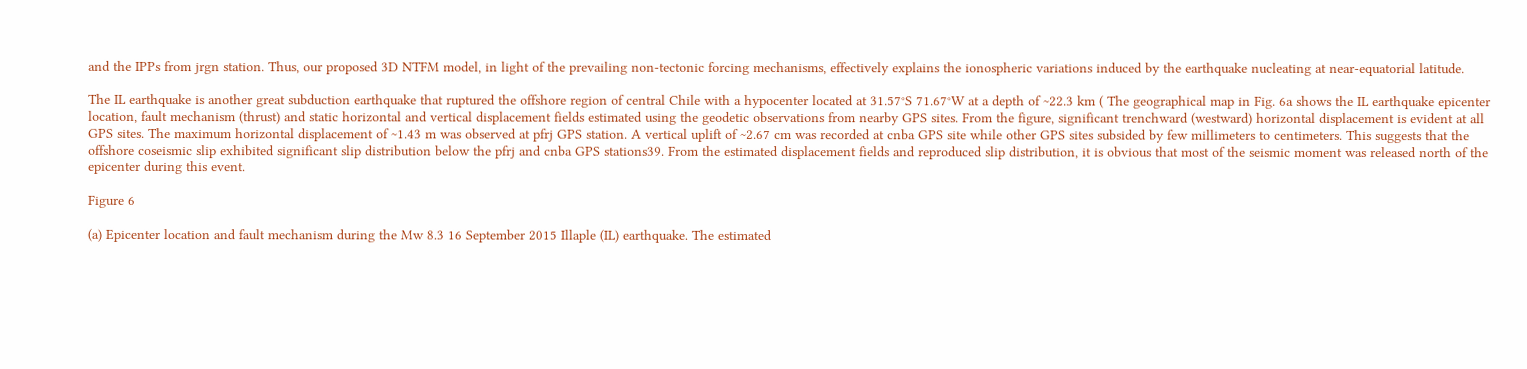and the IPPs from jrgn station. Thus, our proposed 3D NTFM model, in light of the prevailing non-tectonic forcing mechanisms, effectively explains the ionospheric variations induced by the earthquake nucleating at near-equatorial latitude.

The IL earthquake is another great subduction earthquake that ruptured the offshore region of central Chile with a hypocenter located at 31.57°S 71.67°W at a depth of ~22.3 km ( The geographical map in Fig. 6a shows the IL earthquake epicenter location, fault mechanism (thrust) and static horizontal and vertical displacement fields estimated using the geodetic observations from nearby GPS sites. From the figure, significant trenchward (westward) horizontal displacement is evident at all GPS sites. The maximum horizontal displacement of ~1.43 m was observed at pfrj GPS station. A vertical uplift of ~2.67 cm was recorded at cnba GPS site while other GPS sites subsided by few millimeters to centimeters. This suggests that the offshore coseismic slip exhibited significant slip distribution below the pfrj and cnba GPS stations39. From the estimated displacement fields and reproduced slip distribution, it is obvious that most of the seismic moment was released north of the epicenter during this event.

Figure 6

(a) Epicenter location and fault mechanism during the Mw 8.3 16 September 2015 Illaple (IL) earthquake. The estimated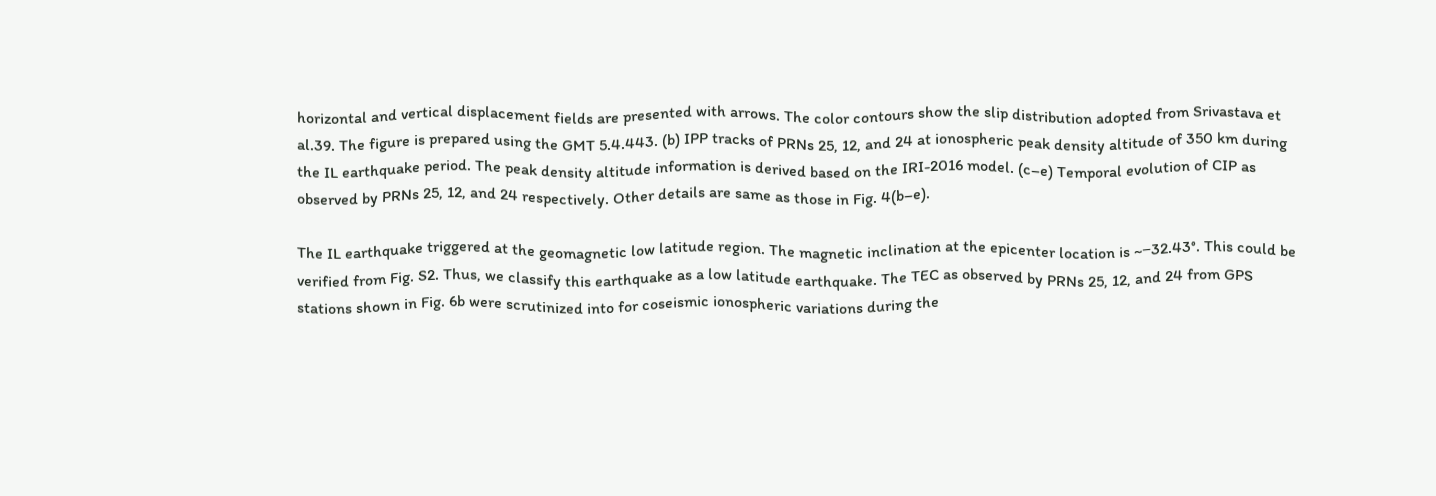horizontal and vertical displacement fields are presented with arrows. The color contours show the slip distribution adopted from Srivastava et al.39. The figure is prepared using the GMT 5.4.443. (b) IPP tracks of PRNs 25, 12, and 24 at ionospheric peak density altitude of 350 km during the IL earthquake period. The peak density altitude information is derived based on the IRI-2016 model. (c–e) Temporal evolution of CIP as observed by PRNs 25, 12, and 24 respectively. Other details are same as those in Fig. 4(b–e).

The IL earthquake triggered at the geomagnetic low latitude region. The magnetic inclination at the epicenter location is ~−32.43°. This could be verified from Fig. S2. Thus, we classify this earthquake as a low latitude earthquake. The TEC as observed by PRNs 25, 12, and 24 from GPS stations shown in Fig. 6b were scrutinized into for coseismic ionospheric variations during the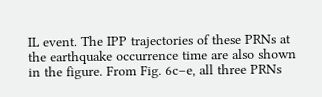IL event. The IPP trajectories of these PRNs at the earthquake occurrence time are also shown in the figure. From Fig. 6c–e, all three PRNs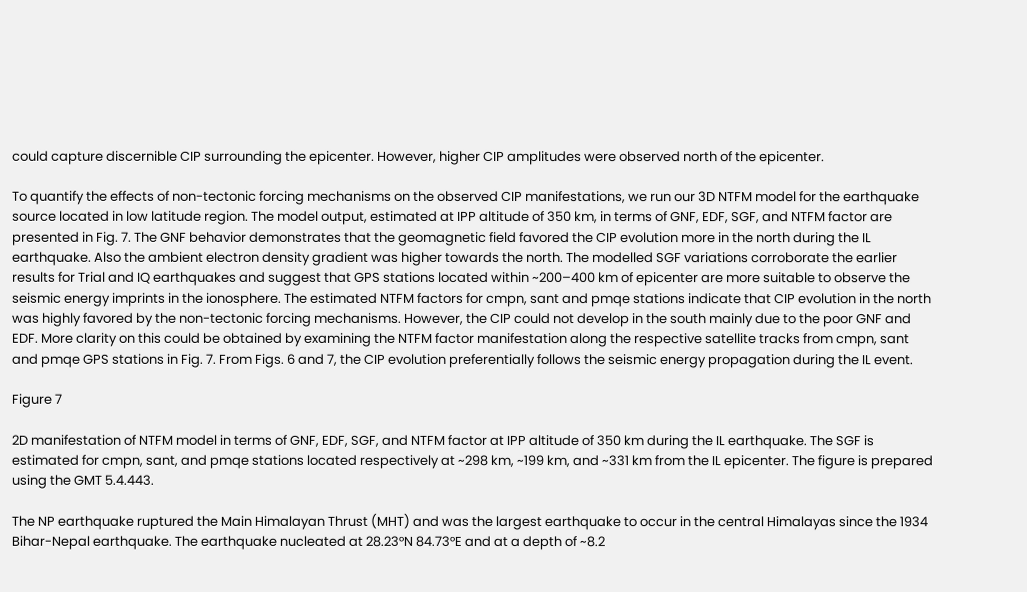could capture discernible CIP surrounding the epicenter. However, higher CIP amplitudes were observed north of the epicenter.

To quantify the effects of non-tectonic forcing mechanisms on the observed CIP manifestations, we run our 3D NTFM model for the earthquake source located in low latitude region. The model output, estimated at IPP altitude of 350 km, in terms of GNF, EDF, SGF, and NTFM factor are presented in Fig. 7. The GNF behavior demonstrates that the geomagnetic field favored the CIP evolution more in the north during the IL earthquake. Also the ambient electron density gradient was higher towards the north. The modelled SGF variations corroborate the earlier results for Trial and IQ earthquakes and suggest that GPS stations located within ~200–400 km of epicenter are more suitable to observe the seismic energy imprints in the ionosphere. The estimated NTFM factors for cmpn, sant and pmqe stations indicate that CIP evolution in the north was highly favored by the non-tectonic forcing mechanisms. However, the CIP could not develop in the south mainly due to the poor GNF and EDF. More clarity on this could be obtained by examining the NTFM factor manifestation along the respective satellite tracks from cmpn, sant and pmqe GPS stations in Fig. 7. From Figs. 6 and 7, the CIP evolution preferentially follows the seismic energy propagation during the IL event.

Figure 7

2D manifestation of NTFM model in terms of GNF, EDF, SGF, and NTFM factor at IPP altitude of 350 km during the IL earthquake. The SGF is estimated for cmpn, sant, and pmqe stations located respectively at ~298 km, ~199 km, and ~331 km from the IL epicenter. The figure is prepared using the GMT 5.4.443.

The NP earthquake ruptured the Main Himalayan Thrust (MHT) and was the largest earthquake to occur in the central Himalayas since the 1934 Bihar-Nepal earthquake. The earthquake nucleated at 28.23°N 84.73°E and at a depth of ~8.2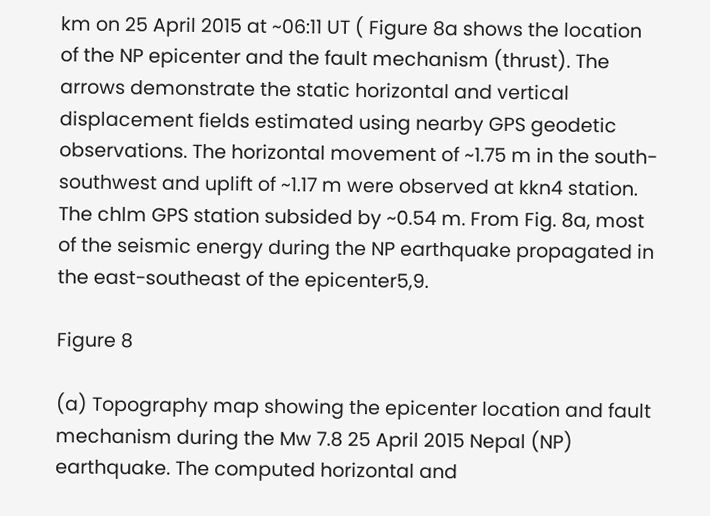km on 25 April 2015 at ~06:11 UT ( Figure 8a shows the location of the NP epicenter and the fault mechanism (thrust). The arrows demonstrate the static horizontal and vertical displacement fields estimated using nearby GPS geodetic observations. The horizontal movement of ~1.75 m in the south-southwest and uplift of ~1.17 m were observed at kkn4 station. The chlm GPS station subsided by ~0.54 m. From Fig. 8a, most of the seismic energy during the NP earthquake propagated in the east-southeast of the epicenter5,9.

Figure 8

(a) Topography map showing the epicenter location and fault mechanism during the Mw 7.8 25 April 2015 Nepal (NP) earthquake. The computed horizontal and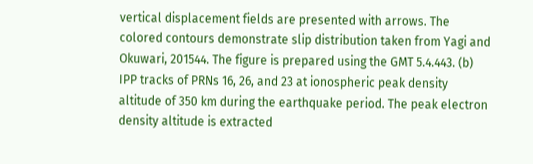vertical displacement fields are presented with arrows. The colored contours demonstrate slip distribution taken from Yagi and Okuwari, 201544. The figure is prepared using the GMT 5.4.443. (b) IPP tracks of PRNs 16, 26, and 23 at ionospheric peak density altitude of 350 km during the earthquake period. The peak electron density altitude is extracted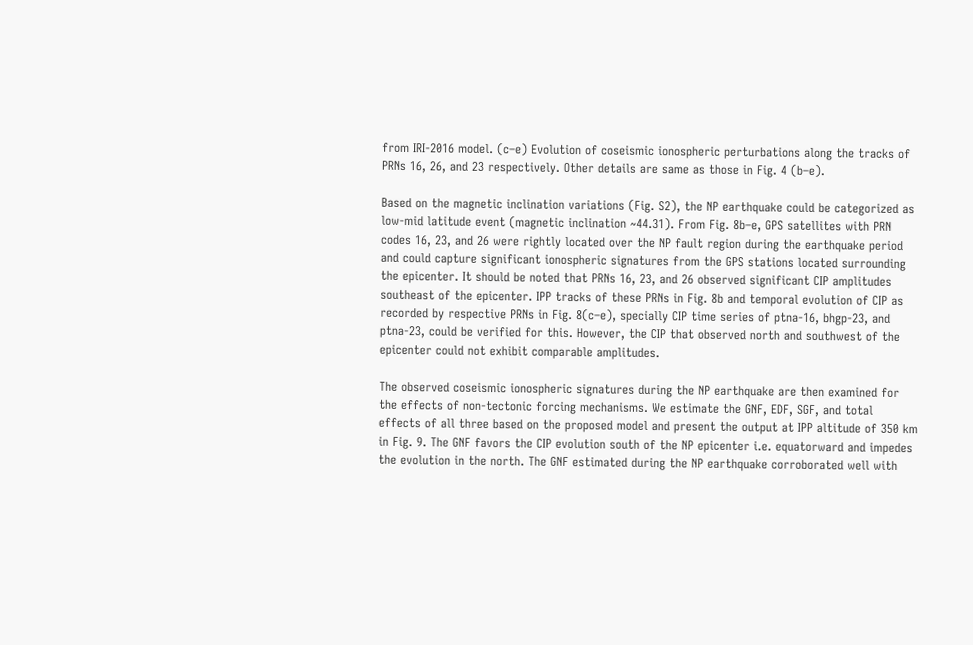from IRI-2016 model. (c–e) Evolution of coseismic ionospheric perturbations along the tracks of PRNs 16, 26, and 23 respectively. Other details are same as those in Fig. 4 (b–e).

Based on the magnetic inclination variations (Fig. S2), the NP earthquake could be categorized as low-mid latitude event (magnetic inclination ~44.31). From Fig. 8b–e, GPS satellites with PRN codes 16, 23, and 26 were rightly located over the NP fault region during the earthquake period and could capture significant ionospheric signatures from the GPS stations located surrounding the epicenter. It should be noted that PRNs 16, 23, and 26 observed significant CIP amplitudes southeast of the epicenter. IPP tracks of these PRNs in Fig. 8b and temporal evolution of CIP as recorded by respective PRNs in Fig. 8(c–e), specially CIP time series of ptna-16, bhgp-23, and ptna-23, could be verified for this. However, the CIP that observed north and southwest of the epicenter could not exhibit comparable amplitudes.

The observed coseismic ionospheric signatures during the NP earthquake are then examined for the effects of non-tectonic forcing mechanisms. We estimate the GNF, EDF, SGF, and total effects of all three based on the proposed model and present the output at IPP altitude of 350 km in Fig. 9. The GNF favors the CIP evolution south of the NP epicenter i.e. equatorward and impedes the evolution in the north. The GNF estimated during the NP earthquake corroborated well with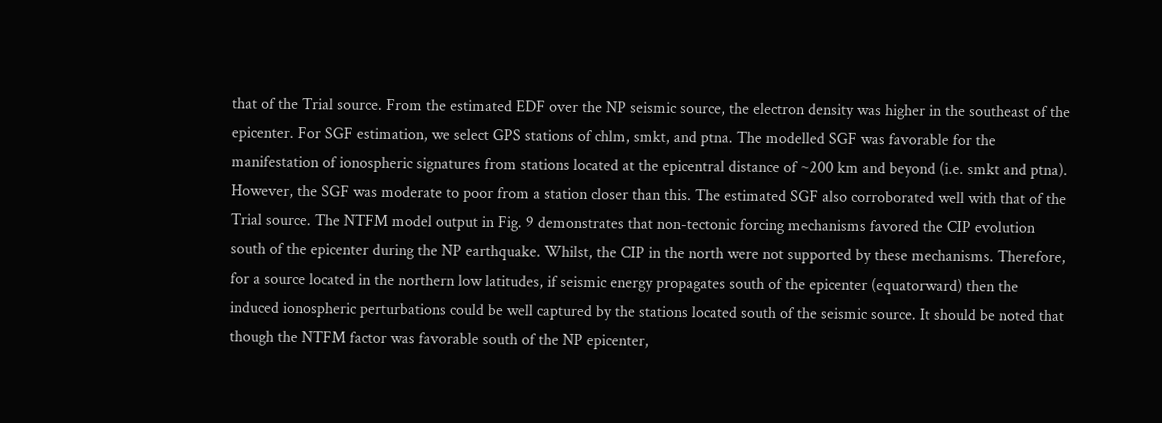that of the Trial source. From the estimated EDF over the NP seismic source, the electron density was higher in the southeast of the epicenter. For SGF estimation, we select GPS stations of chlm, smkt, and ptna. The modelled SGF was favorable for the manifestation of ionospheric signatures from stations located at the epicentral distance of ~200 km and beyond (i.e. smkt and ptna). However, the SGF was moderate to poor from a station closer than this. The estimated SGF also corroborated well with that of the Trial source. The NTFM model output in Fig. 9 demonstrates that non-tectonic forcing mechanisms favored the CIP evolution south of the epicenter during the NP earthquake. Whilst, the CIP in the north were not supported by these mechanisms. Therefore, for a source located in the northern low latitudes, if seismic energy propagates south of the epicenter (equatorward) then the induced ionospheric perturbations could be well captured by the stations located south of the seismic source. It should be noted that though the NTFM factor was favorable south of the NP epicenter,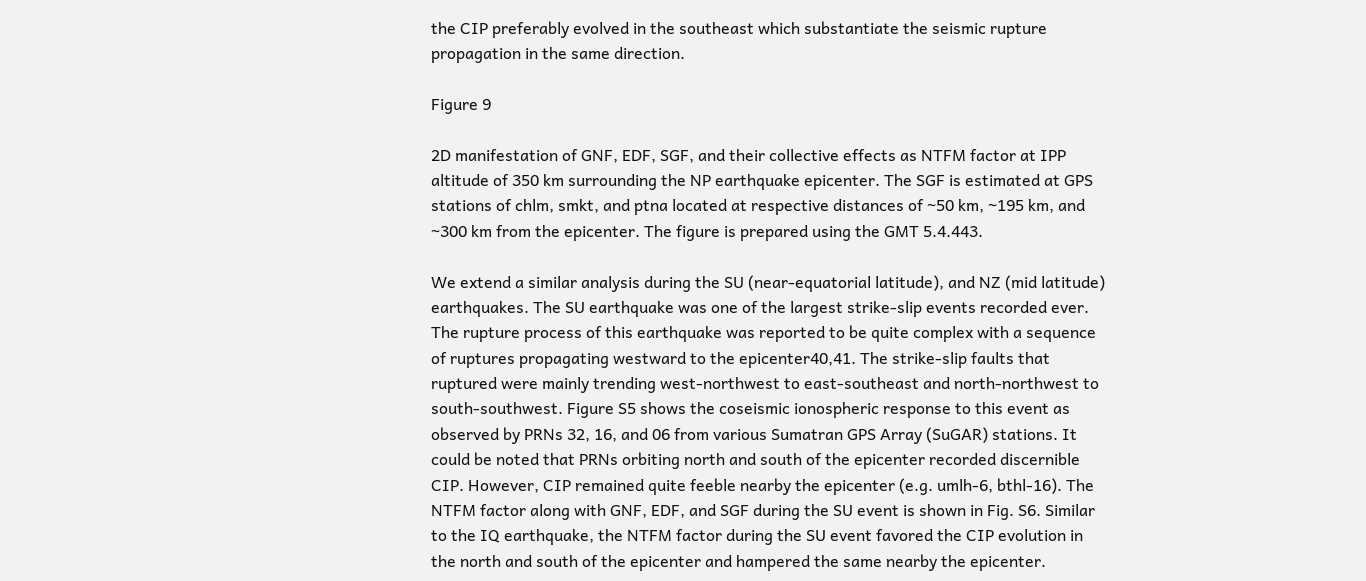the CIP preferably evolved in the southeast which substantiate the seismic rupture propagation in the same direction.

Figure 9

2D manifestation of GNF, EDF, SGF, and their collective effects as NTFM factor at IPP altitude of 350 km surrounding the NP earthquake epicenter. The SGF is estimated at GPS stations of chlm, smkt, and ptna located at respective distances of ~50 km, ~195 km, and ~300 km from the epicenter. The figure is prepared using the GMT 5.4.443.

We extend a similar analysis during the SU (near-equatorial latitude), and NZ (mid latitude) earthquakes. The SU earthquake was one of the largest strike-slip events recorded ever. The rupture process of this earthquake was reported to be quite complex with a sequence of ruptures propagating westward to the epicenter40,41. The strike-slip faults that ruptured were mainly trending west-northwest to east-southeast and north-northwest to south-southwest. Figure S5 shows the coseismic ionospheric response to this event as observed by PRNs 32, 16, and 06 from various Sumatran GPS Array (SuGAR) stations. It could be noted that PRNs orbiting north and south of the epicenter recorded discernible CIP. However, CIP remained quite feeble nearby the epicenter (e.g. umlh-6, bthl-16). The NTFM factor along with GNF, EDF, and SGF during the SU event is shown in Fig. S6. Similar to the IQ earthquake, the NTFM factor during the SU event favored the CIP evolution in the north and south of the epicenter and hampered the same nearby the epicenter.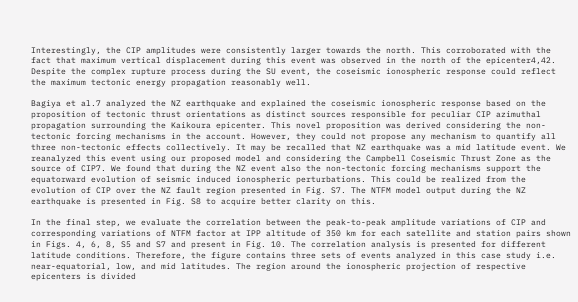Interestingly, the CIP amplitudes were consistently larger towards the north. This corroborated with the fact that maximum vertical displacement during this event was observed in the north of the epicenter4,42. Despite the complex rupture process during the SU event, the coseismic ionospheric response could reflect the maximum tectonic energy propagation reasonably well.

Bagiya et al.7 analyzed the NZ earthquake and explained the coseismic ionospheric response based on the proposition of tectonic thrust orientations as distinct sources responsible for peculiar CIP azimuthal propagation surrounding the Kaikoura epicenter. This novel proposition was derived considering the non-tectonic forcing mechanisms in the account. However, they could not propose any mechanism to quantify all three non-tectonic effects collectively. It may be recalled that NZ earthquake was a mid latitude event. We reanalyzed this event using our proposed model and considering the Campbell Coseismic Thrust Zone as the source of CIP7. We found that during the NZ event also the non-tectonic forcing mechanisms support the equatorward evolution of seismic induced ionospheric perturbations. This could be realized from the evolution of CIP over the NZ fault region presented in Fig. S7. The NTFM model output during the NZ earthquake is presented in Fig. S8 to acquire better clarity on this.

In the final step, we evaluate the correlation between the peak-to-peak amplitude variations of CIP and corresponding variations of NTFM factor at IPP altitude of 350 km for each satellite and station pairs shown in Figs. 4, 6, 8, S5 and S7 and present in Fig. 10. The correlation analysis is presented for different latitude conditions. Therefore, the figure contains three sets of events analyzed in this case study i.e. near-equatorial, low, and mid latitudes. The region around the ionospheric projection of respective epicenters is divided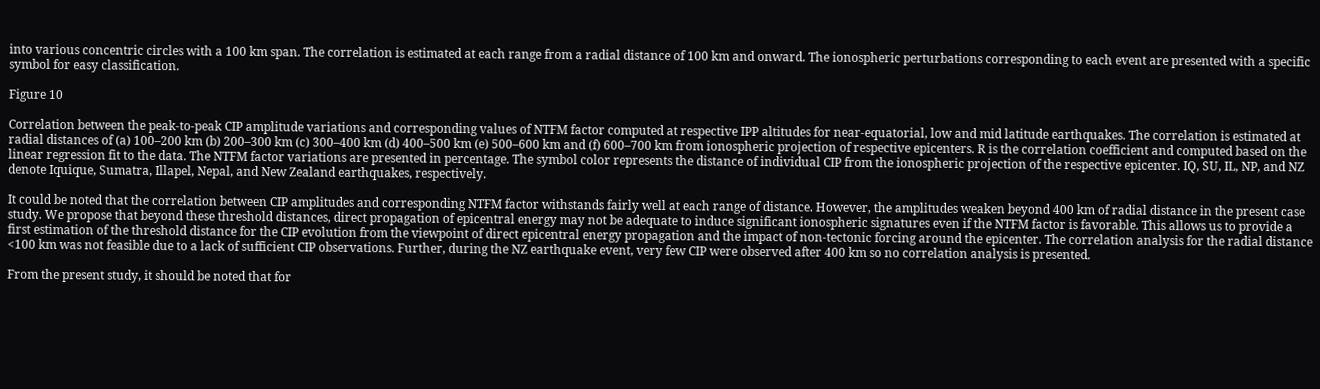into various concentric circles with a 100 km span. The correlation is estimated at each range from a radial distance of 100 km and onward. The ionospheric perturbations corresponding to each event are presented with a specific symbol for easy classification.

Figure 10

Correlation between the peak-to-peak CIP amplitude variations and corresponding values of NTFM factor computed at respective IPP altitudes for near-equatorial, low and mid latitude earthquakes. The correlation is estimated at radial distances of (a) 100–200 km (b) 200–300 km (c) 300–400 km (d) 400–500 km (e) 500–600 km and (f) 600–700 km from ionospheric projection of respective epicenters. R is the correlation coefficient and computed based on the linear regression fit to the data. The NTFM factor variations are presented in percentage. The symbol color represents the distance of individual CIP from the ionospheric projection of the respective epicenter. IQ, SU, IL, NP, and NZ denote Iquique, Sumatra, Illapel, Nepal, and New Zealand earthquakes, respectively.

It could be noted that the correlation between CIP amplitudes and corresponding NTFM factor withstands fairly well at each range of distance. However, the amplitudes weaken beyond 400 km of radial distance in the present case study. We propose that beyond these threshold distances, direct propagation of epicentral energy may not be adequate to induce significant ionospheric signatures even if the NTFM factor is favorable. This allows us to provide a first estimation of the threshold distance for the CIP evolution from the viewpoint of direct epicentral energy propagation and the impact of non-tectonic forcing around the epicenter. The correlation analysis for the radial distance <100 km was not feasible due to a lack of sufficient CIP observations. Further, during the NZ earthquake event, very few CIP were observed after 400 km so no correlation analysis is presented.

From the present study, it should be noted that for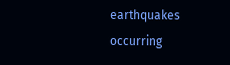earthquakes occurring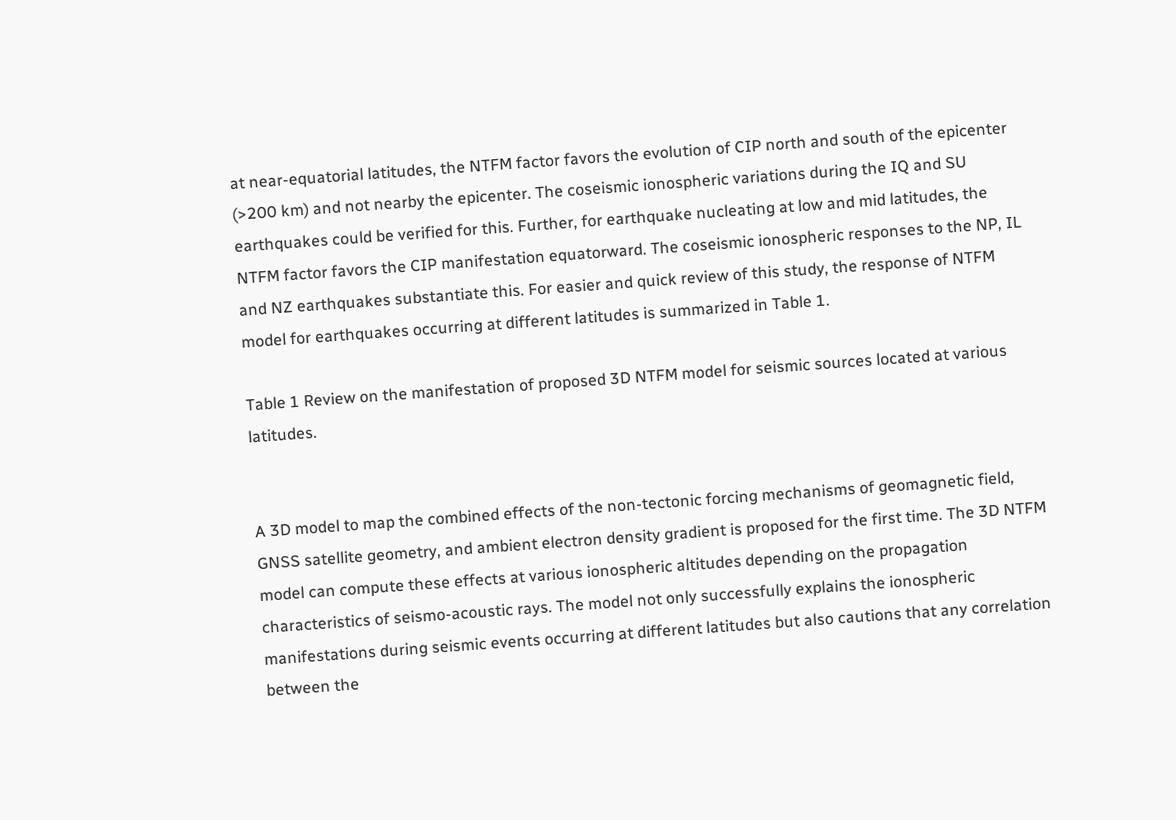at near-equatorial latitudes, the NTFM factor favors the evolution of CIP north and south of the epicenter (>200 km) and not nearby the epicenter. The coseismic ionospheric variations during the IQ and SU earthquakes could be verified for this. Further, for earthquake nucleating at low and mid latitudes, the NTFM factor favors the CIP manifestation equatorward. The coseismic ionospheric responses to the NP, IL and NZ earthquakes substantiate this. For easier and quick review of this study, the response of NTFM model for earthquakes occurring at different latitudes is summarized in Table 1.

Table 1 Review on the manifestation of proposed 3D NTFM model for seismic sources located at various latitudes.


A 3D model to map the combined effects of the non-tectonic forcing mechanisms of geomagnetic field, GNSS satellite geometry, and ambient electron density gradient is proposed for the first time. The 3D NTFM model can compute these effects at various ionospheric altitudes depending on the propagation characteristics of seismo-acoustic rays. The model not only successfully explains the ionospheric manifestations during seismic events occurring at different latitudes but also cautions that any correlation between the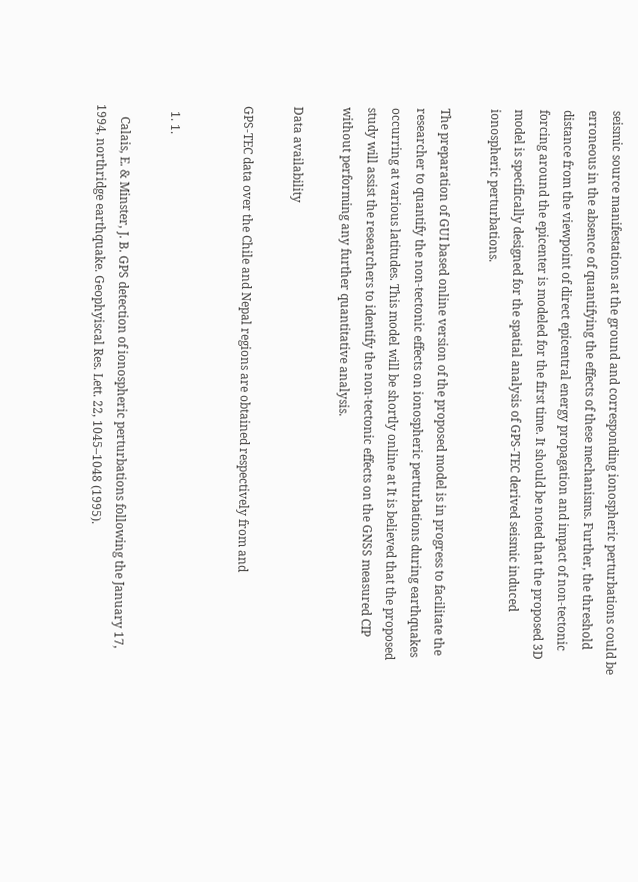seismic source manifestations at the ground and corresponding ionospheric perturbations could be erroneous in the absence of quantifying the effects of these mechanisms. Further, the threshold distance from the viewpoint of direct epicentral energy propagation and impact of non-tectonic forcing around the epicenter is modeled for the first time. It should be noted that the proposed 3D model is specifically designed for the spatial analysis of GPS-TEC derived seismic induced ionospheric perturbations.

The preparation of GUI based online version of the proposed model is in progress to facilitate the researcher to quantify the non-tectonic effects on ionospheric perturbations during earthquakes occurring at various latitudes. This model will be shortly online at It is believed that the proposed study will assist the researchers to identify the non-tectonic effects on the GNSS measured CIP without performing any further quantitative analysis.

Data availability

GPS-TEC data over the Chile and Nepal regions are obtained respectively from and


  1. 1.

    Calais, E. & Minster, J. B. GPS detection of ionospheric perturbations following the January 17, 1994, northridge earthquake. Geophyiscal Res. Lett. 22, 1045–1048 (1995).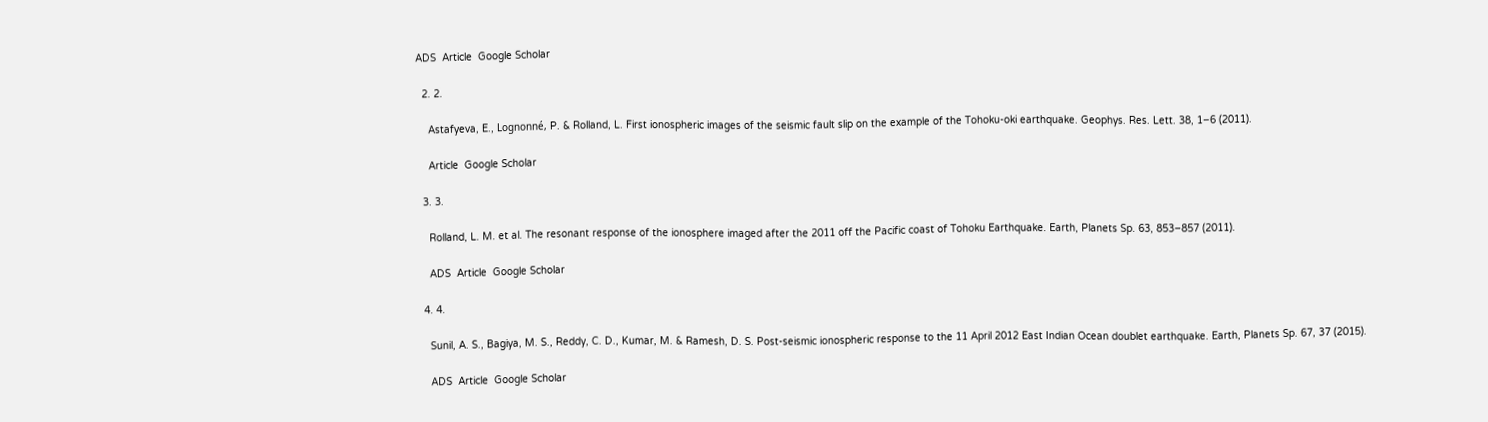ADS  Article  Google Scholar

  2. 2.

    Astafyeva, E., Lognonné, P. & Rolland, L. First ionospheric images of the seismic fault slip on the example of the Tohoku-oki earthquake. Geophys. Res. Lett. 38, 1–6 (2011).

    Article  Google Scholar

  3. 3.

    Rolland, L. M. et al. The resonant response of the ionosphere imaged after the 2011 off the Pacific coast of Tohoku Earthquake. Earth, Planets Sp. 63, 853–857 (2011).

    ADS  Article  Google Scholar

  4. 4.

    Sunil, A. S., Bagiya, M. S., Reddy, C. D., Kumar, M. & Ramesh, D. S. Post-seismic ionospheric response to the 11 April 2012 East Indian Ocean doublet earthquake. Earth, Planets Sp. 67, 37 (2015).

    ADS  Article  Google Scholar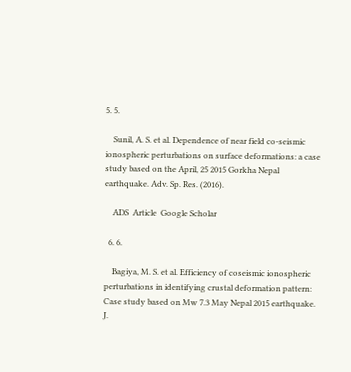5. 5.

    Sunil, A. S. et al. Dependence of near field co-seismic ionospheric perturbations on surface deformations: a case study based on the April, 25 2015 Gorkha Nepal earthquake. Adv. Sp. Res. (2016).

    ADS  Article  Google Scholar

  6. 6.

    Bagiya, M. S. et al. Efficiency of coseismic ionospheric perturbations in identifying crustal deformation pattern: Case study based on Mw 7.3 May Nepal 2015 earthquake. J.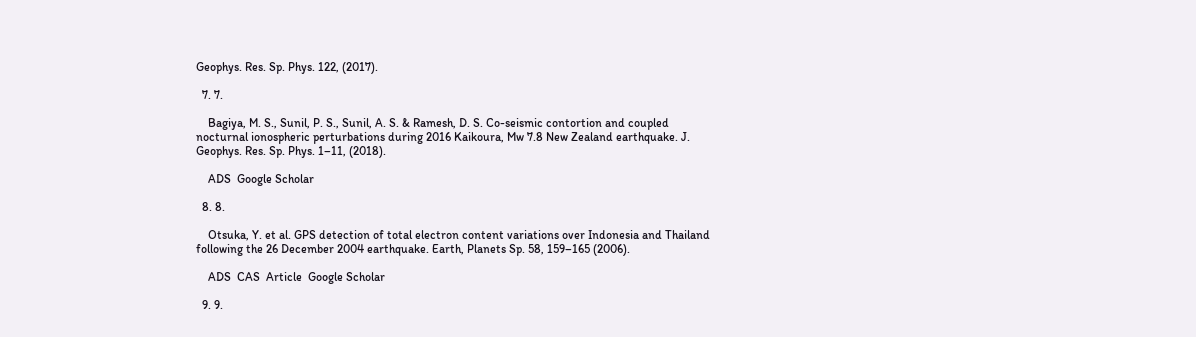Geophys. Res. Sp. Phys. 122, (2017).

  7. 7.

    Bagiya, M. S., Sunil, P. S., Sunil, A. S. & Ramesh, D. S. Co-seismic contortion and coupled nocturnal ionospheric perturbations during 2016 Kaikoura, Mw 7.8 New Zealand earthquake. J. Geophys. Res. Sp. Phys. 1–11, (2018).

    ADS  Google Scholar

  8. 8.

    Otsuka, Y. et al. GPS detection of total electron content variations over Indonesia and Thailand following the 26 December 2004 earthquake. Earth, Planets Sp. 58, 159–165 (2006).

    ADS  CAS  Article  Google Scholar

  9. 9.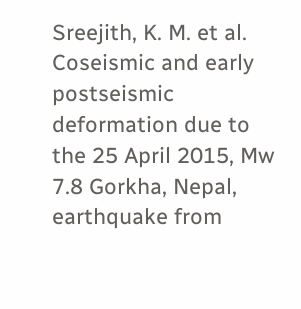Sreejith, K. M. et al. Coseismic and early postseismic deformation due to the 25 April 2015, Mw 7.8 Gorkha, Nepal, earthquake from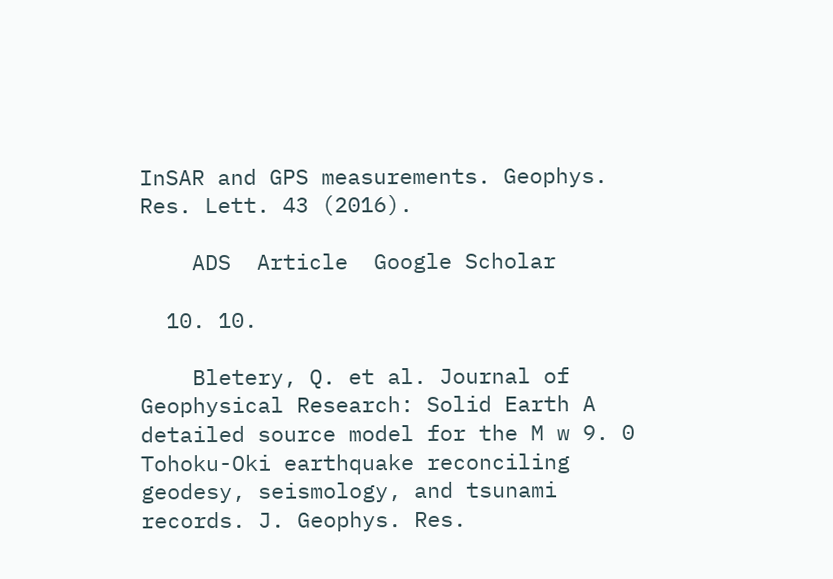InSAR and GPS measurements. Geophys. Res. Lett. 43 (2016).

    ADS  Article  Google Scholar

  10. 10.

    Bletery, Q. et al. Journal of Geophysical Research: Solid Earth A detailed source model for the M w 9. 0 Tohoku-Oki earthquake reconciling geodesy, seismology, and tsunami records. J. Geophys. Res.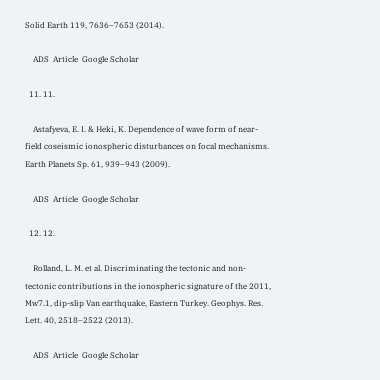Solid Earth 119, 7636–7653 (2014).

    ADS  Article  Google Scholar

  11. 11.

    Astafyeva, E. I. & Heki, K. Dependence of wave form of near-field coseismic ionospheric disturbances on focal mechanisms. Earth Planets Sp. 61, 939–943 (2009).

    ADS  Article  Google Scholar

  12. 12.

    Rolland, L. M. et al. Discriminating the tectonic and non-tectonic contributions in the ionospheric signature of the 2011, Mw7.1, dip-slip Van earthquake, Eastern Turkey. Geophys. Res. Lett. 40, 2518–2522 (2013).

    ADS  Article  Google Scholar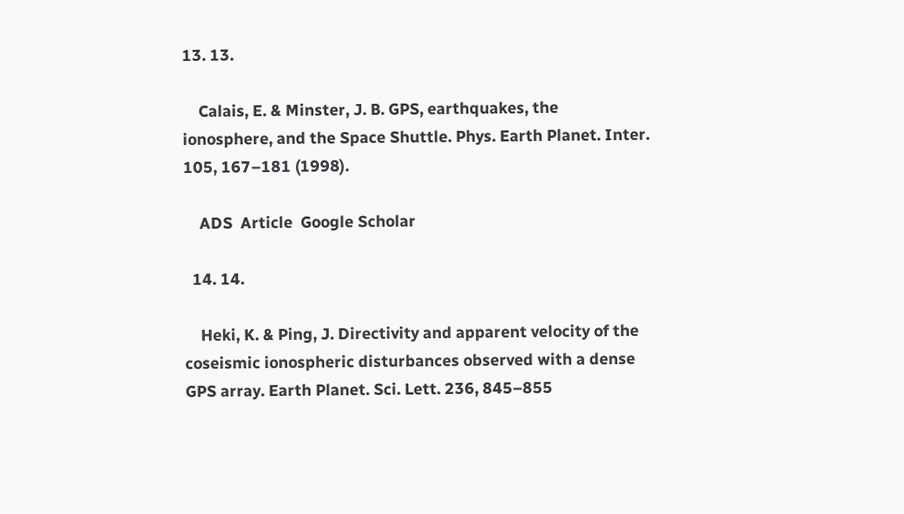13. 13.

    Calais, E. & Minster, J. B. GPS, earthquakes, the ionosphere, and the Space Shuttle. Phys. Earth Planet. Inter. 105, 167–181 (1998).

    ADS  Article  Google Scholar

  14. 14.

    Heki, K. & Ping, J. Directivity and apparent velocity of the coseismic ionospheric disturbances observed with a dense GPS array. Earth Planet. Sci. Lett. 236, 845–855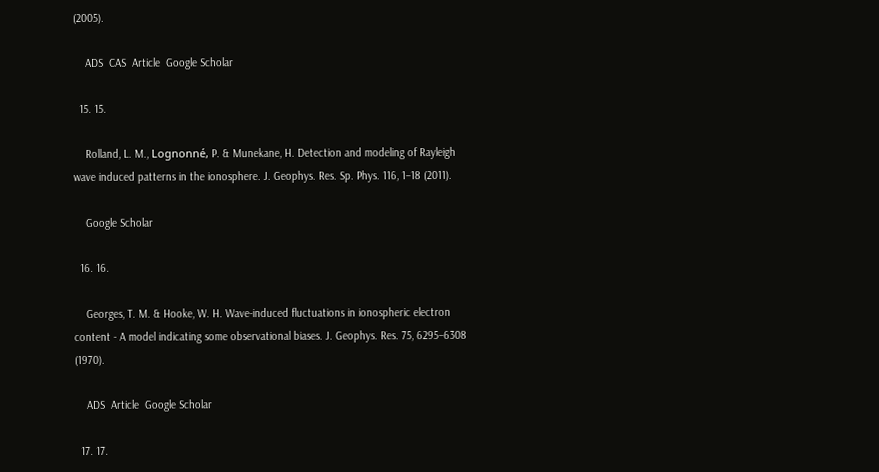(2005).

    ADS  CAS  Article  Google Scholar

  15. 15.

    Rolland, L. M., Lognonné, P. & Munekane, H. Detection and modeling of Rayleigh wave induced patterns in the ionosphere. J. Geophys. Res. Sp. Phys. 116, 1–18 (2011).

    Google Scholar

  16. 16.

    Georges, T. M. & Hooke, W. H. Wave-induced fluctuations in ionospheric electron content - A model indicating some observational biases. J. Geophys. Res. 75, 6295–6308 (1970).

    ADS  Article  Google Scholar

  17. 17.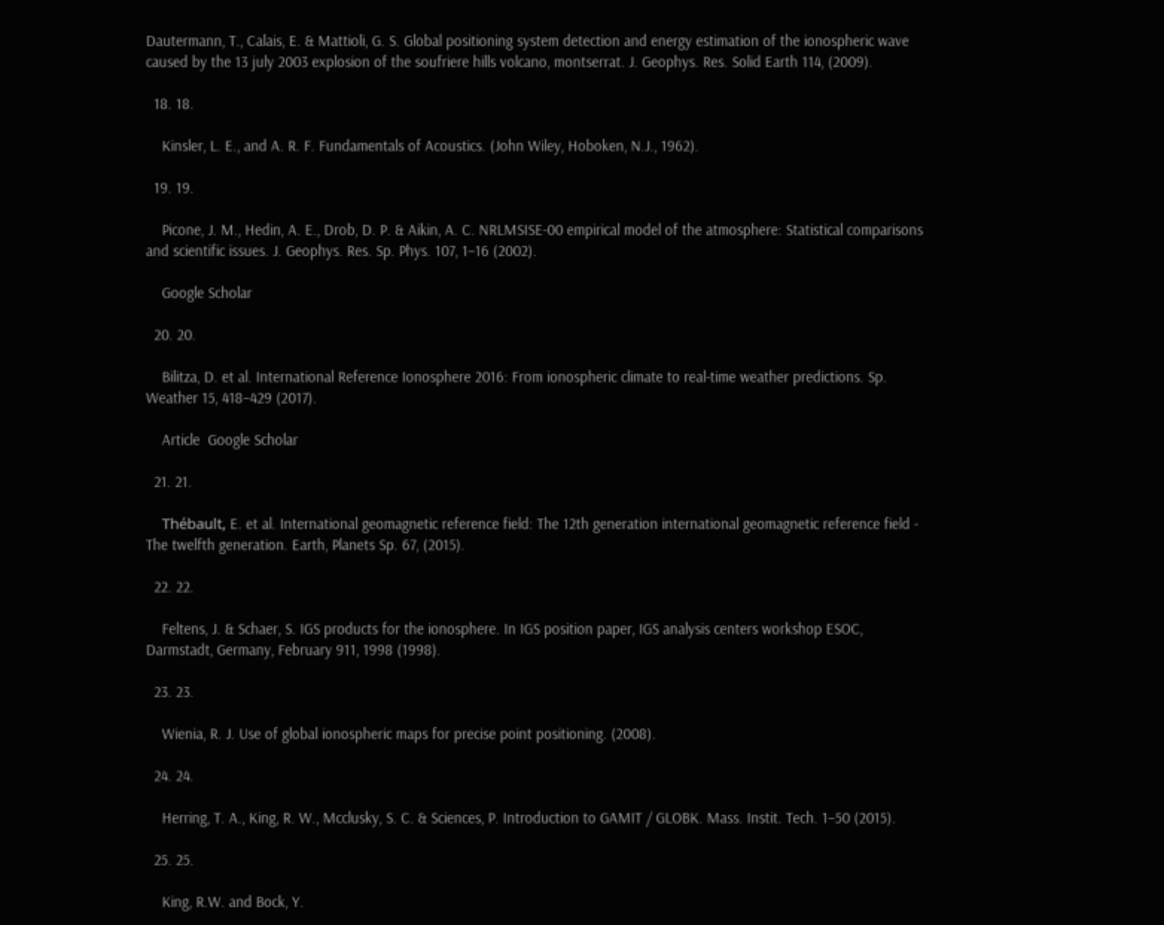Dautermann, T., Calais, E. & Mattioli, G. S. Global positioning system detection and energy estimation of the ionospheric wave caused by the 13 july 2003 explosion of the soufriere hills volcano, montserrat. J. Geophys. Res. Solid Earth 114, (2009).

  18. 18.

    Kinsler, L. E., and A. R. F. Fundamentals of Acoustics. (John Wiley, Hoboken, N.J., 1962).

  19. 19.

    Picone, J. M., Hedin, A. E., Drob, D. P. & Aikin, A. C. NRLMSISE-00 empirical model of the atmosphere: Statistical comparisons and scientific issues. J. Geophys. Res. Sp. Phys. 107, 1–16 (2002).

    Google Scholar

  20. 20.

    Bilitza, D. et al. International Reference Ionosphere 2016: From ionospheric climate to real-time weather predictions. Sp. Weather 15, 418–429 (2017).

    Article  Google Scholar

  21. 21.

    Thébault, E. et al. International geomagnetic reference field: The 12th generation international geomagnetic reference field - The twelfth generation. Earth, Planets Sp. 67, (2015).

  22. 22.

    Feltens, J. & Schaer, S. IGS products for the ionosphere. In IGS position paper, IGS analysis centers workshop ESOC, Darmstadt, Germany, February 911, 1998 (1998).

  23. 23.

    Wienia, R. J. Use of global ionospheric maps for precise point positioning. (2008).

  24. 24.

    Herring, T. A., King, R. W., Mcclusky, S. C. & Sciences, P. Introduction to GAMIT / GLOBK. Mass. Instit. Tech. 1–50 (2015).

  25. 25.

    King, R.W. and Bock, Y.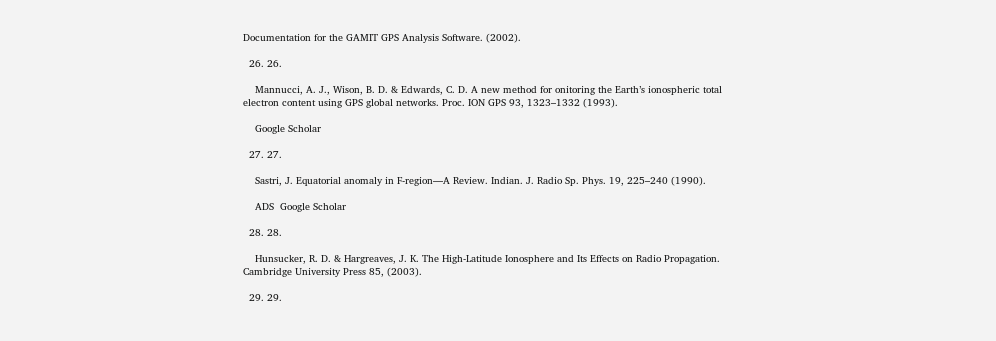Documentation for the GAMIT GPS Analysis Software. (2002).

  26. 26.

    Mannucci, A. J., Wison, B. D. & Edwards, C. D. A new method for onitoring the Earth’s ionospheric total electron content using GPS global networks. Proc. ION GPS 93, 1323–1332 (1993).

    Google Scholar

  27. 27.

    Sastri, J. Equatorial anomaly in F-region—A Review. Indian. J. Radio Sp. Phys. 19, 225–240 (1990).

    ADS  Google Scholar

  28. 28.

    Hunsucker, R. D. & Hargreaves, J. K. The High-Latitude Ionosphere and Its Effects on Radio Propagation. Cambridge University Press 85, (2003).

  29. 29.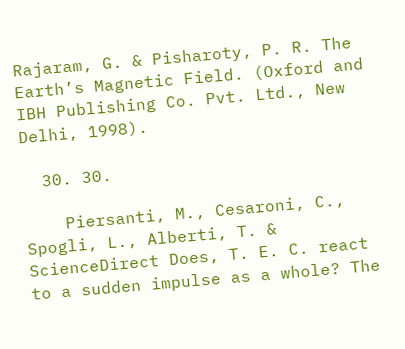Rajaram, G. & Pisharoty, P. R. The Earth’s Magnetic Field. (Oxford and IBH Publishing Co. Pvt. Ltd., New Delhi, 1998).

  30. 30.

    Piersanti, M., Cesaroni, C., Spogli, L., Alberti, T. & ScienceDirect Does, T. E. C. react to a sudden impulse as a whole? The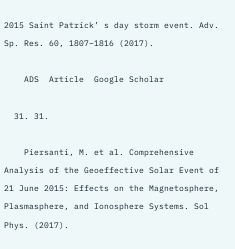2015 Saint Patrick’ s day storm event. Adv. Sp. Res. 60, 1807–1816 (2017).

    ADS  Article  Google Scholar

  31. 31.

    Piersanti, M. et al. Comprehensive Analysis of the Geoeffective Solar Event of 21 June 2015: Effects on the Magnetosphere, Plasmasphere, and Ionosphere Systems. Sol Phys. (2017).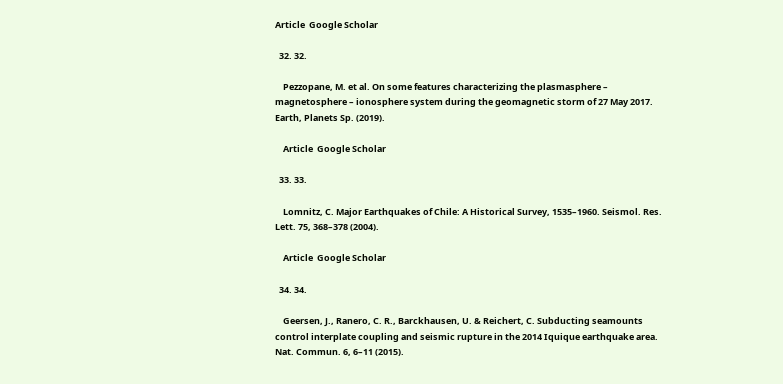Article  Google Scholar

  32. 32.

    Pezzopane, M. et al. On some features characterizing the plasmasphere – magnetosphere – ionosphere system during the geomagnetic storm of 27 May 2017. Earth, Planets Sp. (2019).

    Article  Google Scholar

  33. 33.

    Lomnitz, C. Major Earthquakes of Chile: A Historical Survey, 1535–1960. Seismol. Res. Lett. 75, 368–378 (2004).

    Article  Google Scholar

  34. 34.

    Geersen, J., Ranero, C. R., Barckhausen, U. & Reichert, C. Subducting seamounts control interplate coupling and seismic rupture in the 2014 Iquique earthquake area. Nat. Commun. 6, 6–11 (2015).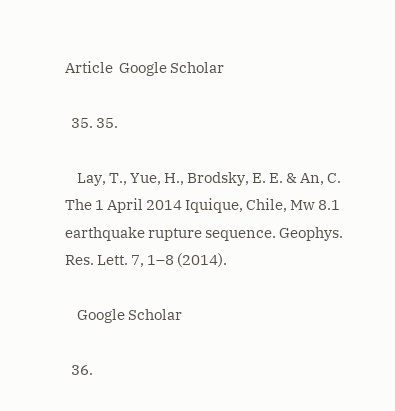Article  Google Scholar

  35. 35.

    Lay, T., Yue, H., Brodsky, E. E. & An, C. The 1 April 2014 Iquique, Chile, Mw 8.1 earthquake rupture sequence. Geophys. Res. Lett. 7, 1–8 (2014).

    Google Scholar

  36.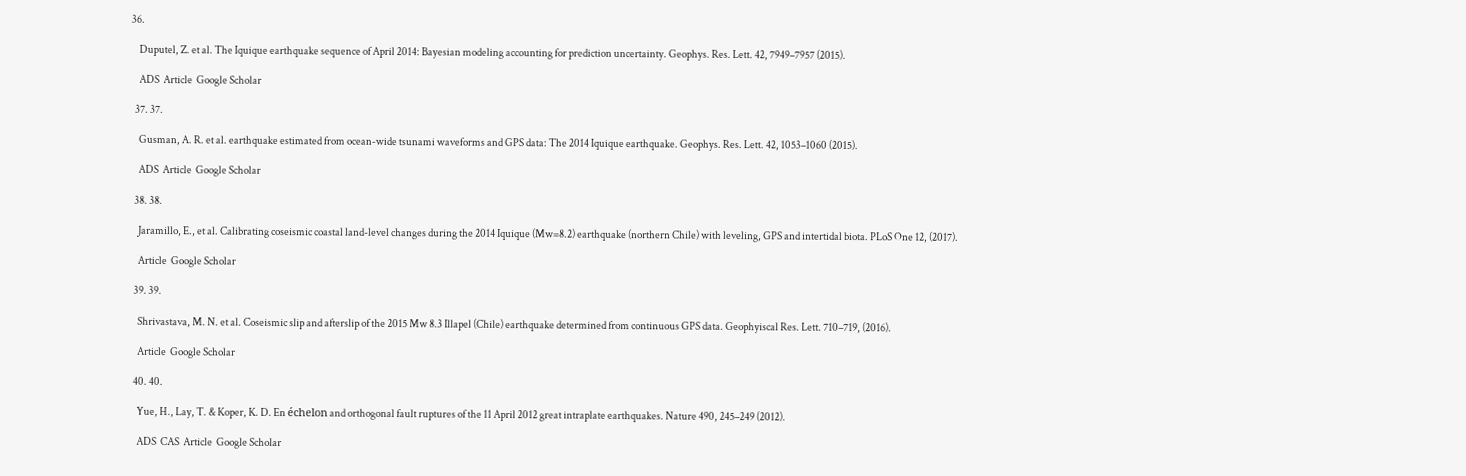36.

    Duputel, Z. et al. The Iquique earthquake sequence of April 2014: Bayesian modeling accounting for prediction uncertainty. Geophys. Res. Lett. 42, 7949–7957 (2015).

    ADS  Article  Google Scholar

  37. 37.

    Gusman, A. R. et al. earthquake estimated from ocean-wide tsunami waveforms and GPS data: The 2014 Iquique earthquake. Geophys. Res. Lett. 42, 1053–1060 (2015).

    ADS  Article  Google Scholar

  38. 38.

    Jaramillo, E., et al. Calibrating coseismic coastal land-level changes during the 2014 Iquique (Mw=8.2) earthquake (northern Chile) with leveling, GPS and intertidal biota. PLoS One 12, (2017).

    Article  Google Scholar

  39. 39.

    Shrivastava, M. N. et al. Coseismic slip and afterslip of the 2015 Mw 8.3 Illapel (Chile) earthquake determined from continuous GPS data. Geophyiscal Res. Lett. 710–719, (2016).

    Article  Google Scholar

  40. 40.

    Yue, H., Lay, T. & Koper, K. D. En échelon and orthogonal fault ruptures of the 11 April 2012 great intraplate earthquakes. Nature 490, 245–249 (2012).

    ADS  CAS  Article  Google Scholar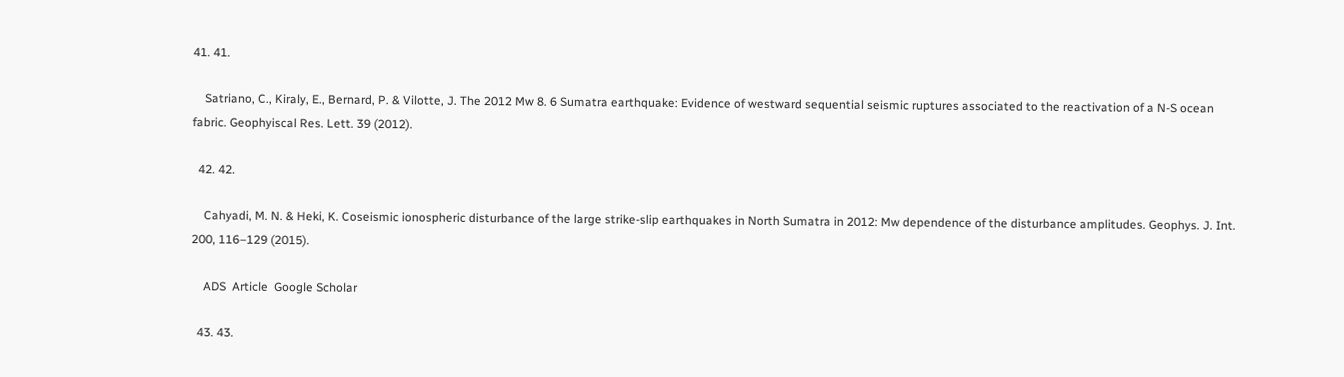41. 41.

    Satriano, C., Kiraly, E., Bernard, P. & Vilotte, J. The 2012 Mw 8. 6 Sumatra earthquake: Evidence of westward sequential seismic ruptures associated to the reactivation of a N-S ocean fabric. Geophyiscal Res. Lett. 39 (2012).

  42. 42.

    Cahyadi, M. N. & Heki, K. Coseismic ionospheric disturbance of the large strike-slip earthquakes in North Sumatra in 2012: Mw dependence of the disturbance amplitudes. Geophys. J. Int. 200, 116–129 (2015).

    ADS  Article  Google Scholar

  43. 43.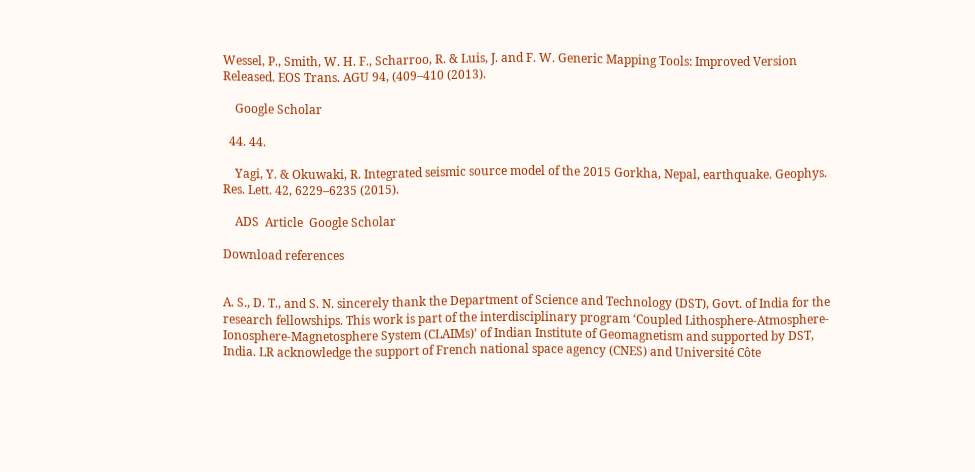Wessel, P., Smith, W. H. F., Scharroo, R. & Luis, J. and F. W. Generic Mapping Tools: Improved Version Released. EOS Trans. AGU 94, (409–410 (2013).

    Google Scholar

  44. 44.

    Yagi, Y. & Okuwaki, R. Integrated seismic source model of the 2015 Gorkha, Nepal, earthquake. Geophys. Res. Lett. 42, 6229–6235 (2015).

    ADS  Article  Google Scholar

Download references


A. S., D. T., and S. N. sincerely thank the Department of Science and Technology (DST), Govt. of India for the research fellowships. This work is part of the interdisciplinary program ‘Coupled Lithosphere-Atmosphere-Ionosphere-Magnetosphere System (CLAIMs)’ of Indian Institute of Geomagnetism and supported by DST, India. LR acknowledge the support of French national space agency (CNES) and Université Côte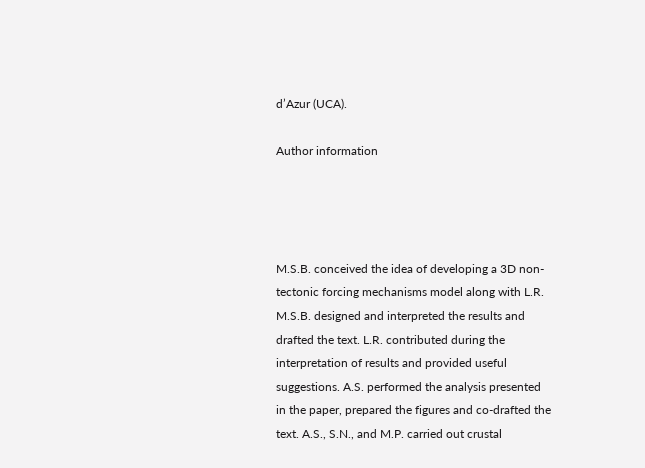d’Azur (UCA).

Author information




M.S.B. conceived the idea of developing a 3D non-tectonic forcing mechanisms model along with L.R. M.S.B. designed and interpreted the results and drafted the text. L.R. contributed during the interpretation of results and provided useful suggestions. A.S. performed the analysis presented in the paper, prepared the figures and co-drafted the text. A.S., S.N., and M.P. carried out crustal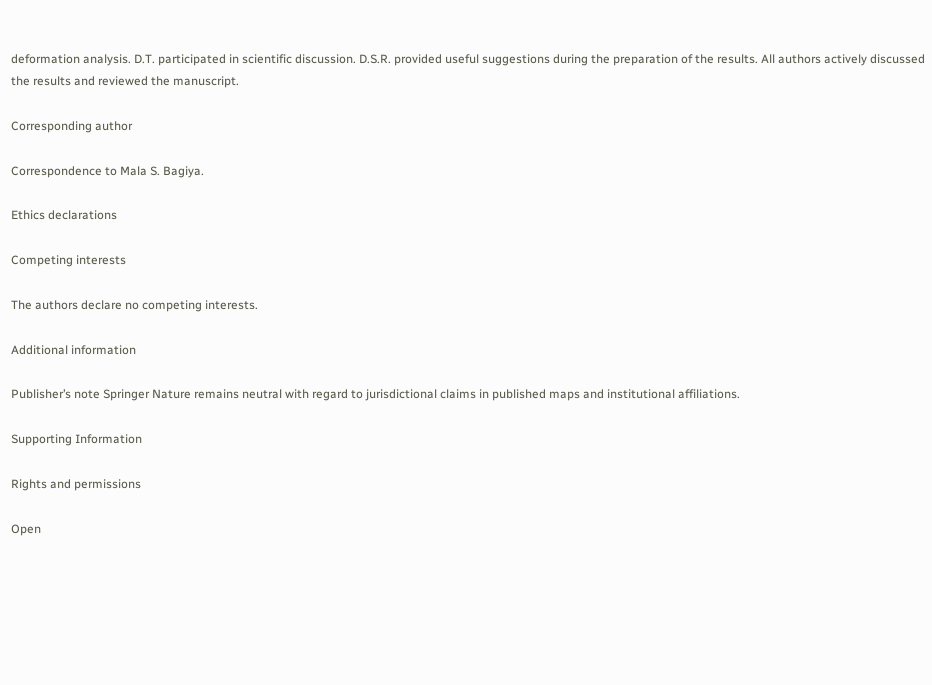deformation analysis. D.T. participated in scientific discussion. D.S.R. provided useful suggestions during the preparation of the results. All authors actively discussed the results and reviewed the manuscript.

Corresponding author

Correspondence to Mala S. Bagiya.

Ethics declarations

Competing interests

The authors declare no competing interests.

Additional information

Publisher’s note Springer Nature remains neutral with regard to jurisdictional claims in published maps and institutional affiliations.

Supporting Information

Rights and permissions

Open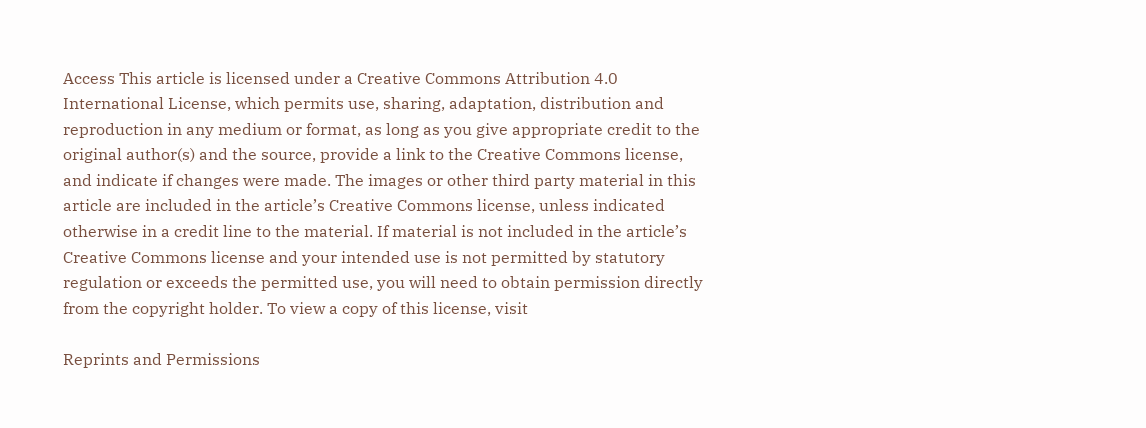Access This article is licensed under a Creative Commons Attribution 4.0 International License, which permits use, sharing, adaptation, distribution and reproduction in any medium or format, as long as you give appropriate credit to the original author(s) and the source, provide a link to the Creative Commons license, and indicate if changes were made. The images or other third party material in this article are included in the article’s Creative Commons license, unless indicated otherwise in a credit line to the material. If material is not included in the article’s Creative Commons license and your intended use is not permitted by statutory regulation or exceeds the permitted use, you will need to obtain permission directly from the copyright holder. To view a copy of this license, visit

Reprints and Permissions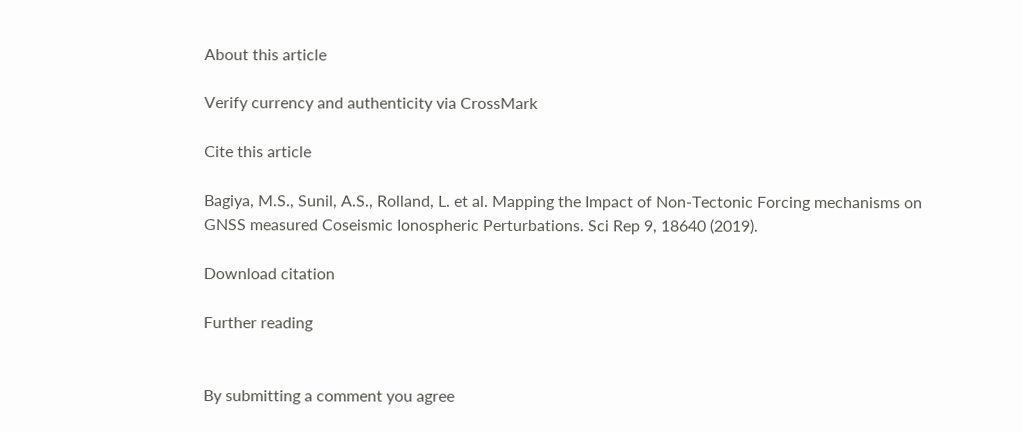About this article

Verify currency and authenticity via CrossMark

Cite this article

Bagiya, M.S., Sunil, A.S., Rolland, L. et al. Mapping the Impact of Non-Tectonic Forcing mechanisms on GNSS measured Coseismic Ionospheric Perturbations. Sci Rep 9, 18640 (2019).

Download citation

Further reading


By submitting a comment you agree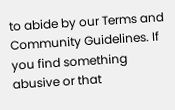to abide by our Terms and Community Guidelines. If you find something abusive or that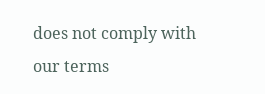does not comply with our terms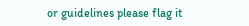or guidelines please flag it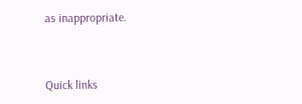as inappropriate.


Quick links